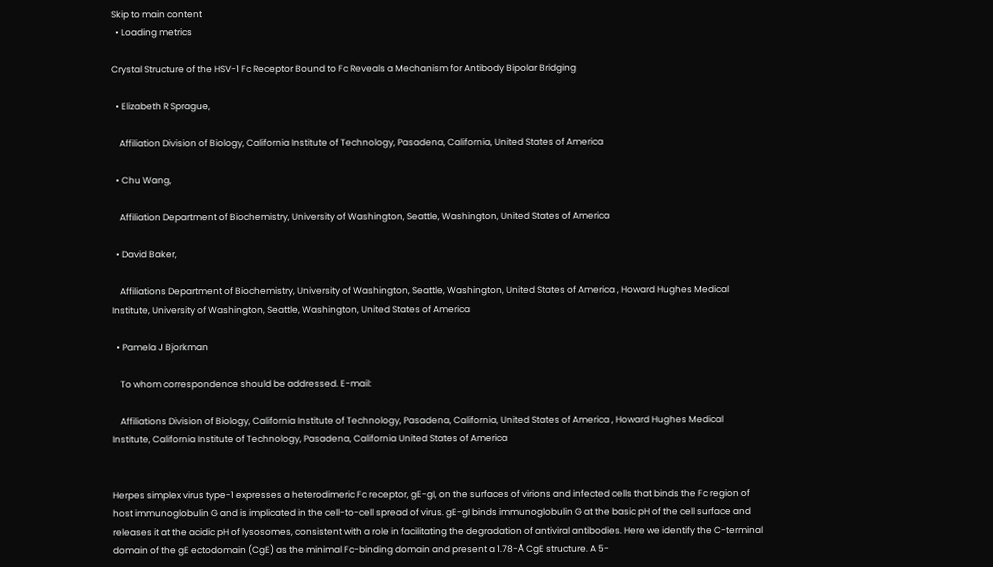Skip to main content
  • Loading metrics

Crystal Structure of the HSV-1 Fc Receptor Bound to Fc Reveals a Mechanism for Antibody Bipolar Bridging

  • Elizabeth R Sprague,

    Affiliation Division of Biology, California Institute of Technology, Pasadena, California, United States of America

  • Chu Wang,

    Affiliation Department of Biochemistry, University of Washington, Seattle, Washington, United States of America

  • David Baker,

    Affiliations Department of Biochemistry, University of Washington, Seattle, Washington, United States of America , Howard Hughes Medical Institute, University of Washington, Seattle, Washington, United States of America

  • Pamela J Bjorkman

    To whom correspondence should be addressed. E-mail:

    Affiliations Division of Biology, California Institute of Technology, Pasadena, California, United States of America , Howard Hughes Medical Institute, California Institute of Technology, Pasadena, California United States of America


Herpes simplex virus type-1 expresses a heterodimeric Fc receptor, gE-gI, on the surfaces of virions and infected cells that binds the Fc region of host immunoglobulin G and is implicated in the cell-to-cell spread of virus. gE-gI binds immunoglobulin G at the basic pH of the cell surface and releases it at the acidic pH of lysosomes, consistent with a role in facilitating the degradation of antiviral antibodies. Here we identify the C-terminal domain of the gE ectodomain (CgE) as the minimal Fc-binding domain and present a 1.78-Å CgE structure. A 5-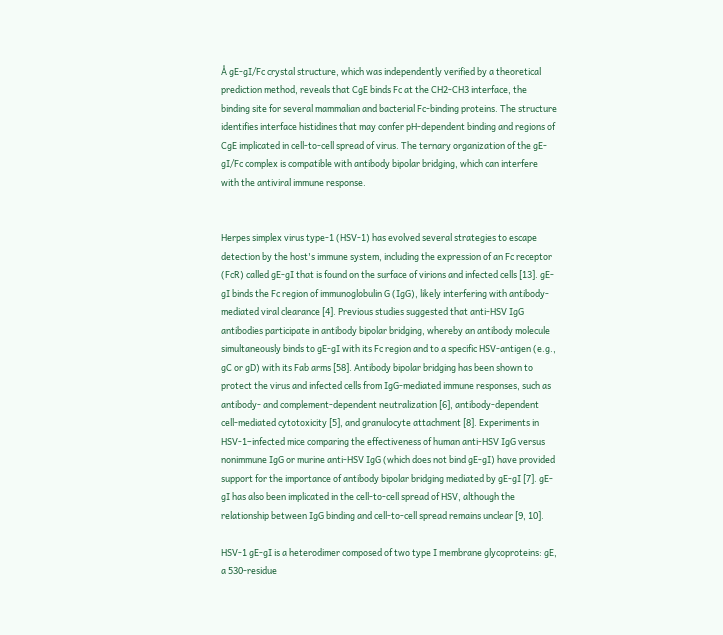Å gE-gI/Fc crystal structure, which was independently verified by a theoretical prediction method, reveals that CgE binds Fc at the CH2-CH3 interface, the binding site for several mammalian and bacterial Fc-binding proteins. The structure identifies interface histidines that may confer pH-dependent binding and regions of CgE implicated in cell-to-cell spread of virus. The ternary organization of the gE-gI/Fc complex is compatible with antibody bipolar bridging, which can interfere with the antiviral immune response.


Herpes simplex virus type-1 (HSV-1) has evolved several strategies to escape detection by the host's immune system, including the expression of an Fc receptor (FcR) called gE-gI that is found on the surface of virions and infected cells [13]. gE-gI binds the Fc region of immunoglobulin G (IgG), likely interfering with antibody-mediated viral clearance [4]. Previous studies suggested that anti-HSV IgG antibodies participate in antibody bipolar bridging, whereby an antibody molecule simultaneously binds to gE-gI with its Fc region and to a specific HSV-antigen (e.g., gC or gD) with its Fab arms [58]. Antibody bipolar bridging has been shown to protect the virus and infected cells from IgG-mediated immune responses, such as antibody- and complement-dependent neutralization [6], antibody-dependent cell-mediated cytotoxicity [5], and granulocyte attachment [8]. Experiments in HSV-1–infected mice comparing the effectiveness of human anti-HSV IgG versus nonimmune IgG or murine anti-HSV IgG (which does not bind gE-gI) have provided support for the importance of antibody bipolar bridging mediated by gE-gI [7]. gE-gI has also been implicated in the cell-to-cell spread of HSV, although the relationship between IgG binding and cell-to-cell spread remains unclear [9, 10].

HSV-1 gE-gI is a heterodimer composed of two type I membrane glycoproteins: gE, a 530-residue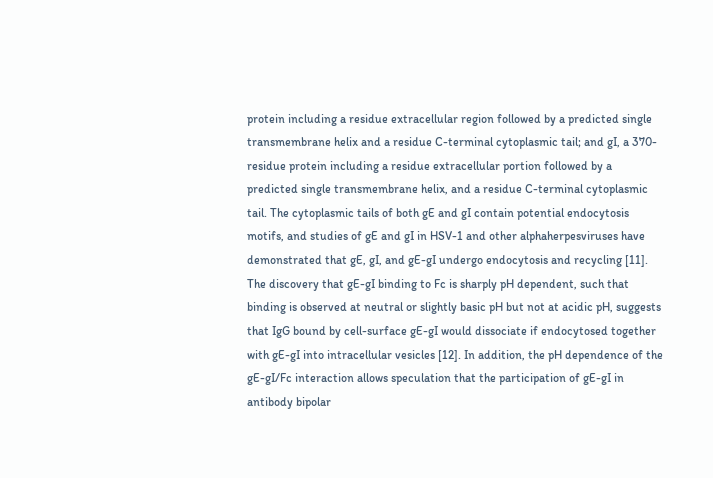protein including a residue extracellular region followed by a predicted single transmembrane helix and a residue C-terminal cytoplasmic tail; and gI, a 370-residue protein including a residue extracellular portion followed by a predicted single transmembrane helix, and a residue C-terminal cytoplasmic tail. The cytoplasmic tails of both gE and gI contain potential endocytosis motifs, and studies of gE and gI in HSV-1 and other alphaherpesviruses have demonstrated that gE, gI, and gE-gI undergo endocytosis and recycling [11]. The discovery that gE-gI binding to Fc is sharply pH dependent, such that binding is observed at neutral or slightly basic pH but not at acidic pH, suggests that IgG bound by cell-surface gE-gI would dissociate if endocytosed together with gE-gI into intracellular vesicles [12]. In addition, the pH dependence of the gE-gI/Fc interaction allows speculation that the participation of gE-gI in antibody bipolar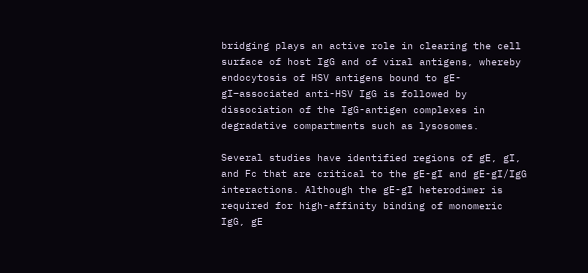bridging plays an active role in clearing the cell surface of host IgG and of viral antigens, whereby endocytosis of HSV antigens bound to gE-gI–associated anti-HSV IgG is followed by dissociation of the IgG-antigen complexes in degradative compartments such as lysosomes.

Several studies have identified regions of gE, gI, and Fc that are critical to the gE-gI and gE-gI/IgG interactions. Although the gE-gI heterodimer is required for high-affinity binding of monomeric IgG, gE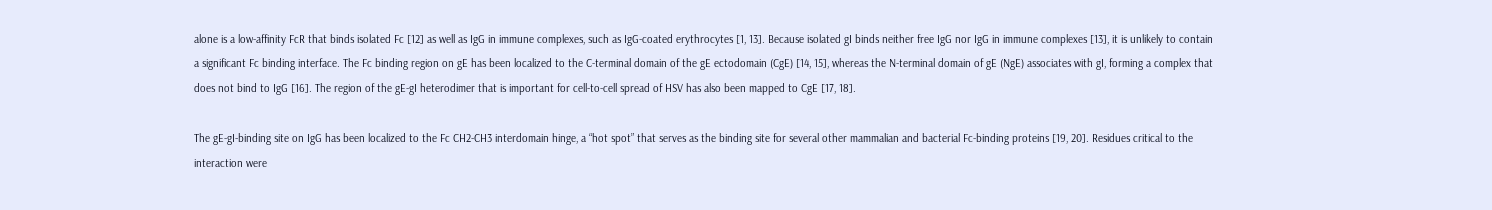alone is a low-affinity FcR that binds isolated Fc [12] as well as IgG in immune complexes, such as IgG-coated erythrocytes [1, 13]. Because isolated gI binds neither free IgG nor IgG in immune complexes [13], it is unlikely to contain a significant Fc binding interface. The Fc binding region on gE has been localized to the C-terminal domain of the gE ectodomain (CgE) [14, 15], whereas the N-terminal domain of gE (NgE) associates with gI, forming a complex that does not bind to IgG [16]. The region of the gE-gI heterodimer that is important for cell-to-cell spread of HSV has also been mapped to CgE [17, 18].

The gE-gI-binding site on IgG has been localized to the Fc CH2-CH3 interdomain hinge, a “hot spot” that serves as the binding site for several other mammalian and bacterial Fc-binding proteins [19, 20]. Residues critical to the interaction were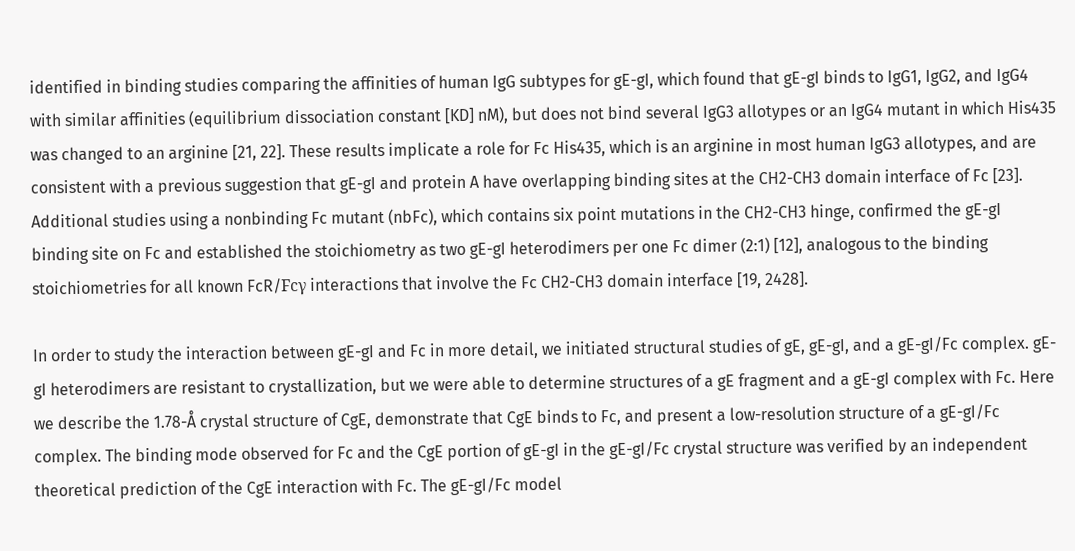identified in binding studies comparing the affinities of human IgG subtypes for gE-gI, which found that gE-gI binds to IgG1, IgG2, and IgG4 with similar affinities (equilibrium dissociation constant [KD] nM), but does not bind several IgG3 allotypes or an IgG4 mutant in which His435 was changed to an arginine [21, 22]. These results implicate a role for Fc His435, which is an arginine in most human IgG3 allotypes, and are consistent with a previous suggestion that gE-gI and protein A have overlapping binding sites at the CH2-CH3 domain interface of Fc [23]. Additional studies using a nonbinding Fc mutant (nbFc), which contains six point mutations in the CH2-CH3 hinge, confirmed the gE-gI binding site on Fc and established the stoichiometry as two gE-gI heterodimers per one Fc dimer (2:1) [12], analogous to the binding stoichiometries for all known FcR/Fcγ interactions that involve the Fc CH2-CH3 domain interface [19, 2428].

In order to study the interaction between gE-gI and Fc in more detail, we initiated structural studies of gE, gE-gI, and a gE-gI/Fc complex. gE-gI heterodimers are resistant to crystallization, but we were able to determine structures of a gE fragment and a gE-gI complex with Fc. Here we describe the 1.78-Å crystal structure of CgE, demonstrate that CgE binds to Fc, and present a low-resolution structure of a gE-gI/Fc complex. The binding mode observed for Fc and the CgE portion of gE-gI in the gE-gI/Fc crystal structure was verified by an independent theoretical prediction of the CgE interaction with Fc. The gE-gI/Fc model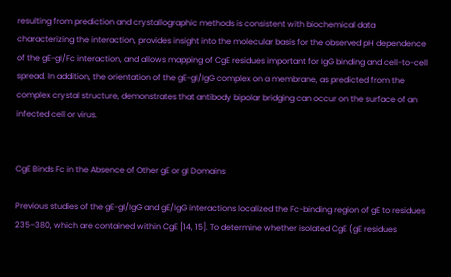resulting from prediction and crystallographic methods is consistent with biochemical data characterizing the interaction, provides insight into the molecular basis for the observed pH dependence of the gE-gI/Fc interaction, and allows mapping of CgE residues important for IgG binding and cell-to-cell spread. In addition, the orientation of the gE-gI/IgG complex on a membrane, as predicted from the complex crystal structure, demonstrates that antibody bipolar bridging can occur on the surface of an infected cell or virus.


CgE Binds Fc in the Absence of Other gE or gI Domains

Previous studies of the gE-gI/IgG and gE/IgG interactions localized the Fc-binding region of gE to residues 235–380, which are contained within CgE [14, 15]. To determine whether isolated CgE (gE residues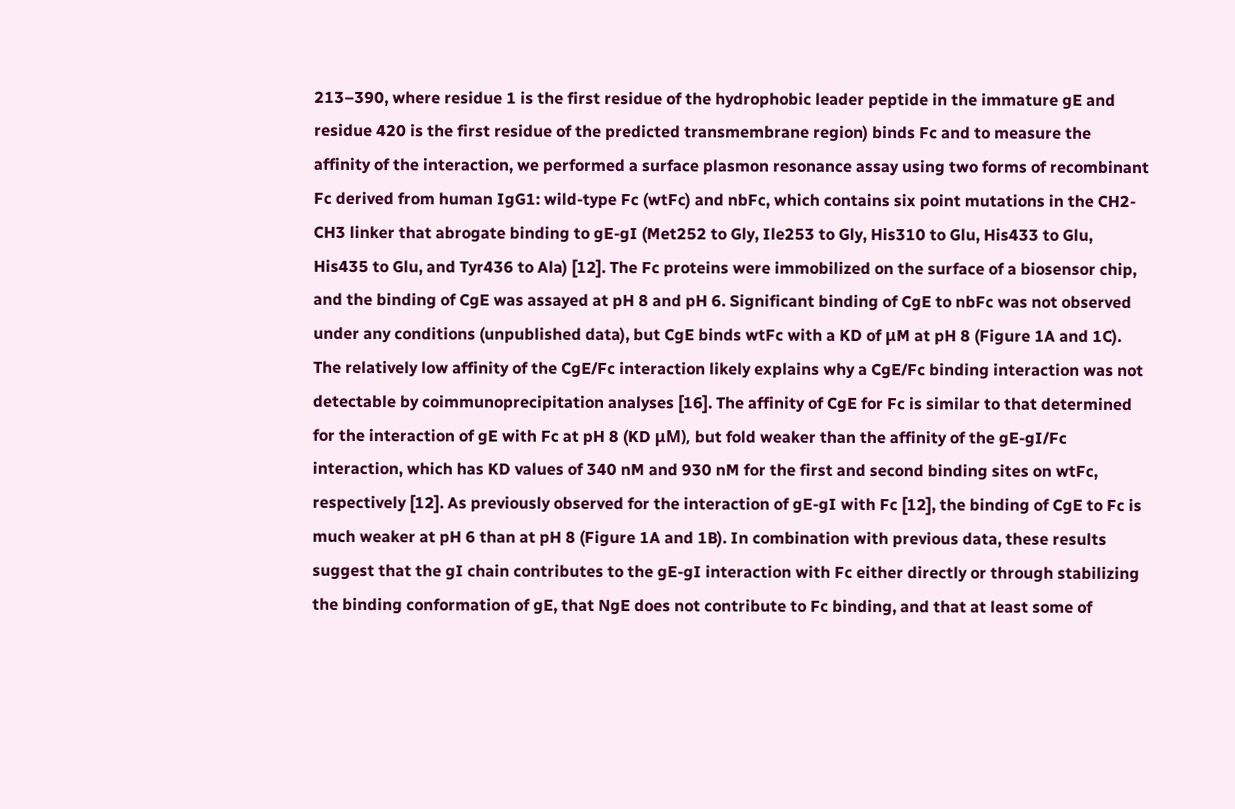213–390, where residue 1 is the first residue of the hydrophobic leader peptide in the immature gE and residue 420 is the first residue of the predicted transmembrane region) binds Fc and to measure the affinity of the interaction, we performed a surface plasmon resonance assay using two forms of recombinant Fc derived from human IgG1: wild-type Fc (wtFc) and nbFc, which contains six point mutations in the CH2-CH3 linker that abrogate binding to gE-gI (Met252 to Gly, Ile253 to Gly, His310 to Glu, His433 to Glu, His435 to Glu, and Tyr436 to Ala) [12]. The Fc proteins were immobilized on the surface of a biosensor chip, and the binding of CgE was assayed at pH 8 and pH 6. Significant binding of CgE to nbFc was not observed under any conditions (unpublished data), but CgE binds wtFc with a KD of μM at pH 8 (Figure 1A and 1C). The relatively low affinity of the CgE/Fc interaction likely explains why a CgE/Fc binding interaction was not detectable by coimmunoprecipitation analyses [16]. The affinity of CgE for Fc is similar to that determined for the interaction of gE with Fc at pH 8 (KD μM), but fold weaker than the affinity of the gE-gI/Fc interaction, which has KD values of 340 nM and 930 nM for the first and second binding sites on wtFc, respectively [12]. As previously observed for the interaction of gE-gI with Fc [12], the binding of CgE to Fc is much weaker at pH 6 than at pH 8 (Figure 1A and 1B). In combination with previous data, these results suggest that the gI chain contributes to the gE-gI interaction with Fc either directly or through stabilizing the binding conformation of gE, that NgE does not contribute to Fc binding, and that at least some of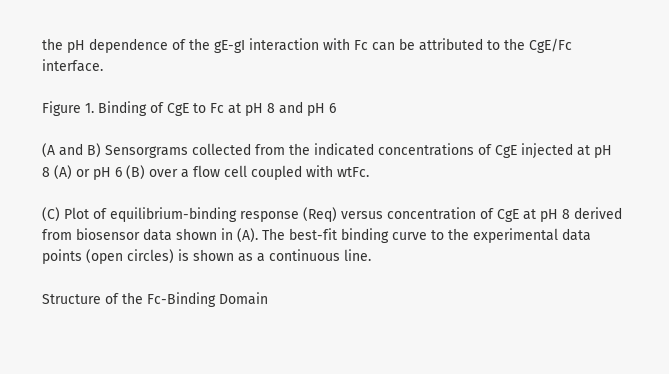the pH dependence of the gE-gI interaction with Fc can be attributed to the CgE/Fc interface.

Figure 1. Binding of CgE to Fc at pH 8 and pH 6

(A and B) Sensorgrams collected from the indicated concentrations of CgE injected at pH 8 (A) or pH 6 (B) over a flow cell coupled with wtFc.

(C) Plot of equilibrium-binding response (Req) versus concentration of CgE at pH 8 derived from biosensor data shown in (A). The best-fit binding curve to the experimental data points (open circles) is shown as a continuous line.

Structure of the Fc-Binding Domain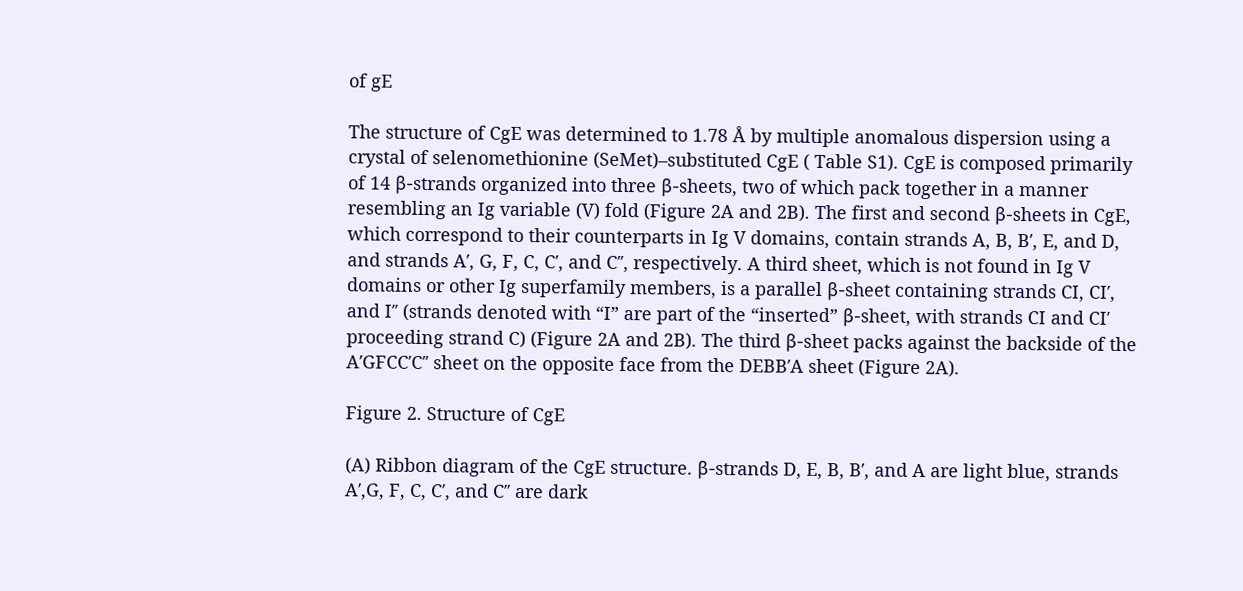of gE

The structure of CgE was determined to 1.78 Å by multiple anomalous dispersion using a crystal of selenomethionine (SeMet)–substituted CgE ( Table S1). CgE is composed primarily of 14 β-strands organized into three β-sheets, two of which pack together in a manner resembling an Ig variable (V) fold (Figure 2A and 2B). The first and second β-sheets in CgE, which correspond to their counterparts in Ig V domains, contain strands A, B, B′, E, and D, and strands A′, G, F, C, C′, and C′′, respectively. A third sheet, which is not found in Ig V domains or other Ig superfamily members, is a parallel β-sheet containing strands CI, CI′, and I′′ (strands denoted with “I” are part of the “inserted” β-sheet, with strands CI and CI′ proceeding strand C) (Figure 2A and 2B). The third β-sheet packs against the backside of the A′GFCC′C′′ sheet on the opposite face from the DEBB′A sheet (Figure 2A).

Figure 2. Structure of CgE

(A) Ribbon diagram of the CgE structure. β-strands D, E, B, B′, and A are light blue, strands A′,G, F, C, C′, and C′′ are dark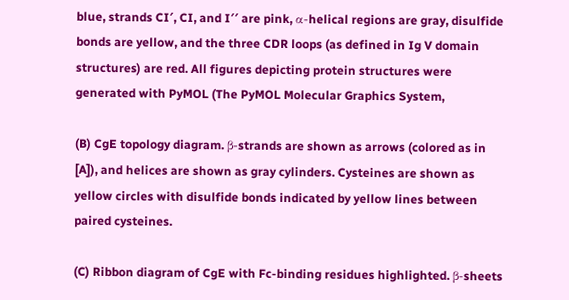blue, strands CI′, CI, and I′′ are pink, α-helical regions are gray, disulfide bonds are yellow, and the three CDR loops (as defined in Ig V domain structures) are red. All figures depicting protein structures were generated with PyMOL (The PyMOL Molecular Graphics System,

(B) CgE topology diagram. β-strands are shown as arrows (colored as in [A]), and helices are shown as gray cylinders. Cysteines are shown as yellow circles with disulfide bonds indicated by yellow lines between paired cysteines.

(C) Ribbon diagram of CgE with Fc-binding residues highlighted. β-sheets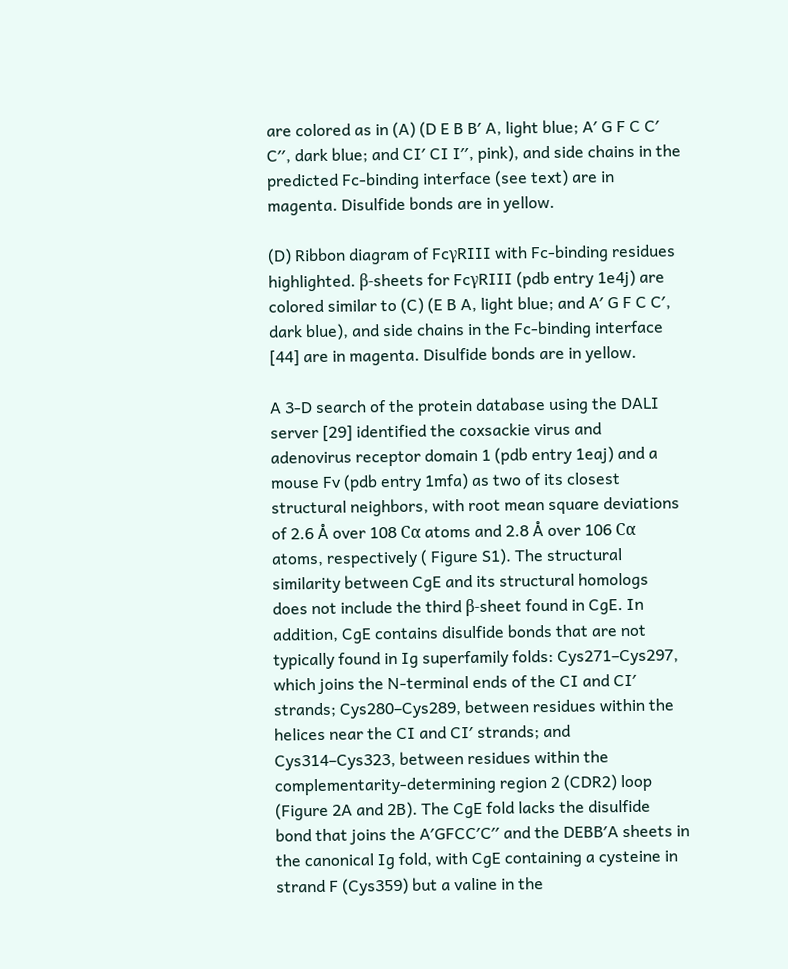are colored as in (A) (D E B B′ A, light blue; A′ G F C C′ C′′, dark blue; and CI′ CI I′′, pink), and side chains in the predicted Fc-binding interface (see text) are in magenta. Disulfide bonds are in yellow.

(D) Ribbon diagram of FcγRIII with Fc-binding residues highlighted. β-sheets for FcγRIII (pdb entry 1e4j) are colored similar to (C) (E B A, light blue; and A′ G F C C′, dark blue), and side chains in the Fc-binding interface [44] are in magenta. Disulfide bonds are in yellow.

A 3-D search of the protein database using the DALI server [29] identified the coxsackie virus and adenovirus receptor domain 1 (pdb entry 1eaj) and a mouse Fv (pdb entry 1mfa) as two of its closest structural neighbors, with root mean square deviations of 2.6 Å over 108 Cα atoms and 2.8 Å over 106 Cα atoms, respectively ( Figure S1). The structural similarity between CgE and its structural homologs does not include the third β-sheet found in CgE. In addition, CgE contains disulfide bonds that are not typically found in Ig superfamily folds: Cys271–Cys297, which joins the N-terminal ends of the CI and CI′ strands; Cys280–Cys289, between residues within the helices near the CI and CI′ strands; and Cys314–Cys323, between residues within the complementarity-determining region 2 (CDR2) loop (Figure 2A and 2B). The CgE fold lacks the disulfide bond that joins the A′GFCC′C′′ and the DEBB′A sheets in the canonical Ig fold, with CgE containing a cysteine in strand F (Cys359) but a valine in the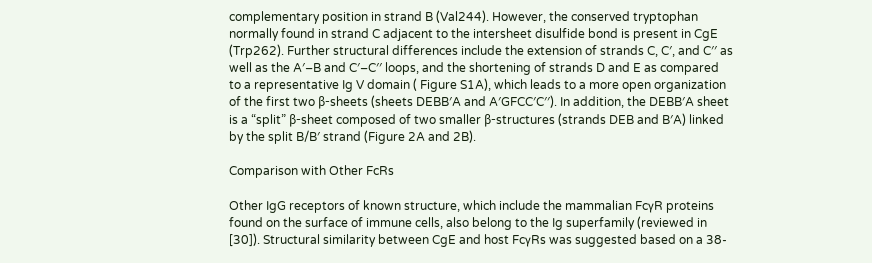complementary position in strand B (Val244). However, the conserved tryptophan normally found in strand C adjacent to the intersheet disulfide bond is present in CgE (Trp262). Further structural differences include the extension of strands C, C′, and C′′ as well as the A′–B and C′–C′′ loops, and the shortening of strands D and E as compared to a representative Ig V domain ( Figure S1A), which leads to a more open organization of the first two β-sheets (sheets DEBB′A and A′GFCC′C′′). In addition, the DEBB′A sheet is a “split” β-sheet composed of two smaller β-structures (strands DEB and B′A) linked by the split B/B′ strand (Figure 2A and 2B).

Comparison with Other FcRs

Other IgG receptors of known structure, which include the mammalian FcγR proteins found on the surface of immune cells, also belong to the Ig superfamily (reviewed in [30]). Structural similarity between CgE and host FcγRs was suggested based on a 38-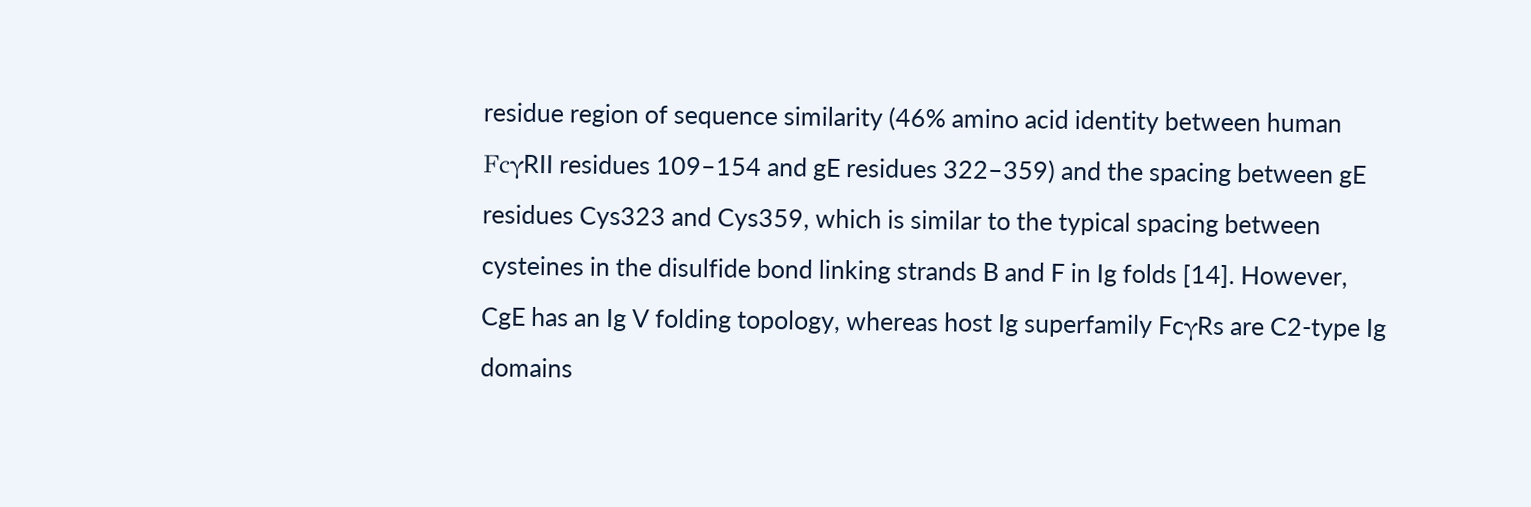residue region of sequence similarity (46% amino acid identity between human FcγRII residues 109–154 and gE residues 322–359) and the spacing between gE residues Cys323 and Cys359, which is similar to the typical spacing between cysteines in the disulfide bond linking strands B and F in Ig folds [14]. However, CgE has an Ig V folding topology, whereas host Ig superfamily FcγRs are C2-type Ig domains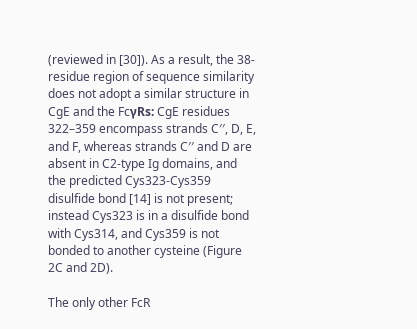(reviewed in [30]). As a result, the 38-residue region of sequence similarity does not adopt a similar structure in CgE and the FcγRs: CgE residues 322–359 encompass strands C′′, D, E, and F, whereas strands C′′ and D are absent in C2-type Ig domains, and the predicted Cys323-Cys359 disulfide bond [14] is not present; instead Cys323 is in a disulfide bond with Cys314, and Cys359 is not bonded to another cysteine (Figure 2C and 2D).

The only other FcR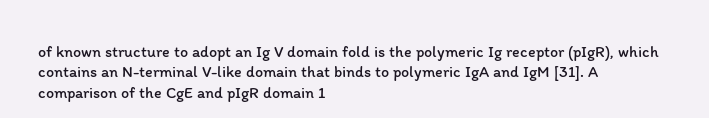of known structure to adopt an Ig V domain fold is the polymeric Ig receptor (pIgR), which contains an N-terminal V-like domain that binds to polymeric IgA and IgM [31]. A comparison of the CgE and pIgR domain 1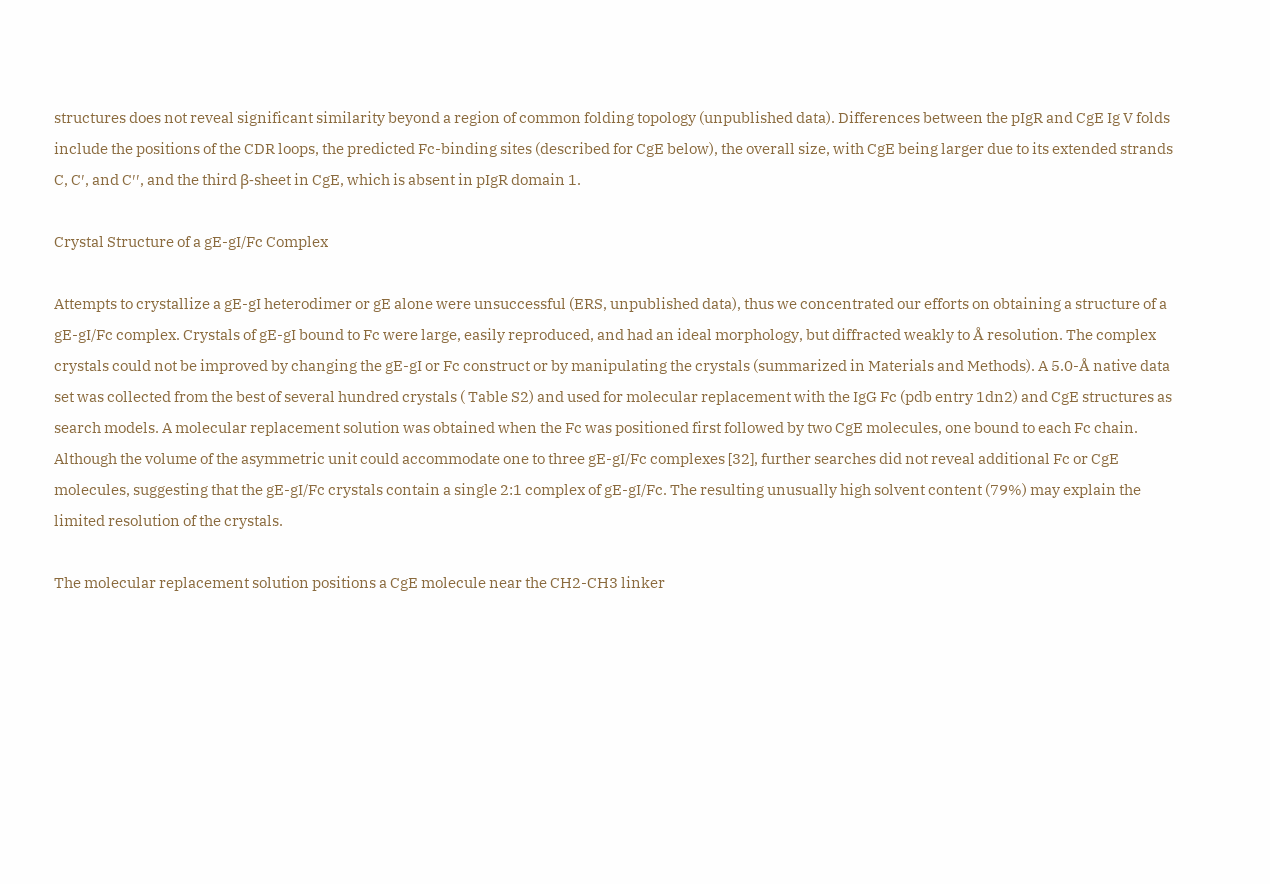structures does not reveal significant similarity beyond a region of common folding topology (unpublished data). Differences between the pIgR and CgE Ig V folds include the positions of the CDR loops, the predicted Fc-binding sites (described for CgE below), the overall size, with CgE being larger due to its extended strands C, C′, and C′′, and the third β-sheet in CgE, which is absent in pIgR domain 1.

Crystal Structure of a gE-gI/Fc Complex

Attempts to crystallize a gE-gI heterodimer or gE alone were unsuccessful (ERS, unpublished data), thus we concentrated our efforts on obtaining a structure of a gE-gI/Fc complex. Crystals of gE-gI bound to Fc were large, easily reproduced, and had an ideal morphology, but diffracted weakly to Å resolution. The complex crystals could not be improved by changing the gE-gI or Fc construct or by manipulating the crystals (summarized in Materials and Methods). A 5.0-Å native data set was collected from the best of several hundred crystals ( Table S2) and used for molecular replacement with the IgG Fc (pdb entry 1dn2) and CgE structures as search models. A molecular replacement solution was obtained when the Fc was positioned first followed by two CgE molecules, one bound to each Fc chain. Although the volume of the asymmetric unit could accommodate one to three gE-gI/Fc complexes [32], further searches did not reveal additional Fc or CgE molecules, suggesting that the gE-gI/Fc crystals contain a single 2:1 complex of gE-gI/Fc. The resulting unusually high solvent content (79%) may explain the limited resolution of the crystals.

The molecular replacement solution positions a CgE molecule near the CH2-CH3 linker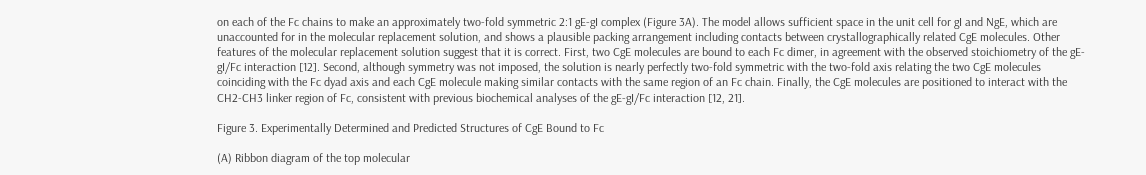on each of the Fc chains to make an approximately two-fold symmetric 2:1 gE-gI complex (Figure 3A). The model allows sufficient space in the unit cell for gI and NgE, which are unaccounted for in the molecular replacement solution, and shows a plausible packing arrangement including contacts between crystallographically related CgE molecules. Other features of the molecular replacement solution suggest that it is correct. First, two CgE molecules are bound to each Fc dimer, in agreement with the observed stoichiometry of the gE-gI/Fc interaction [12]. Second, although symmetry was not imposed, the solution is nearly perfectly two-fold symmetric with the two-fold axis relating the two CgE molecules coinciding with the Fc dyad axis and each CgE molecule making similar contacts with the same region of an Fc chain. Finally, the CgE molecules are positioned to interact with the CH2-CH3 linker region of Fc, consistent with previous biochemical analyses of the gE-gI/Fc interaction [12, 21].

Figure 3. Experimentally Determined and Predicted Structures of CgE Bound to Fc

(A) Ribbon diagram of the top molecular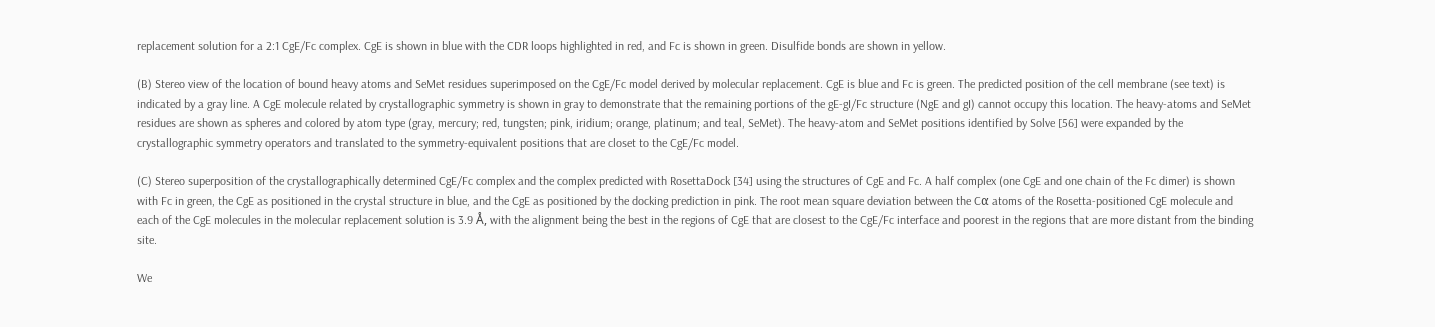replacement solution for a 2:1 CgE/Fc complex. CgE is shown in blue with the CDR loops highlighted in red, and Fc is shown in green. Disulfide bonds are shown in yellow.

(B) Stereo view of the location of bound heavy atoms and SeMet residues superimposed on the CgE/Fc model derived by molecular replacement. CgE is blue and Fc is green. The predicted position of the cell membrane (see text) is indicated by a gray line. A CgE molecule related by crystallographic symmetry is shown in gray to demonstrate that the remaining portions of the gE-gI/Fc structure (NgE and gI) cannot occupy this location. The heavy-atoms and SeMet residues are shown as spheres and colored by atom type (gray, mercury; red, tungsten; pink, iridium; orange, platinum; and teal, SeMet). The heavy-atom and SeMet positions identified by Solve [56] were expanded by the crystallographic symmetry operators and translated to the symmetry-equivalent positions that are closet to the CgE/Fc model.

(C) Stereo superposition of the crystallographically determined CgE/Fc complex and the complex predicted with RosettaDock [34] using the structures of CgE and Fc. A half complex (one CgE and one chain of the Fc dimer) is shown with Fc in green, the CgE as positioned in the crystal structure in blue, and the CgE as positioned by the docking prediction in pink. The root mean square deviation between the Cα atoms of the Rosetta-positioned CgE molecule and each of the CgE molecules in the molecular replacement solution is 3.9 Å, with the alignment being the best in the regions of CgE that are closest to the CgE/Fc interface and poorest in the regions that are more distant from the binding site.

We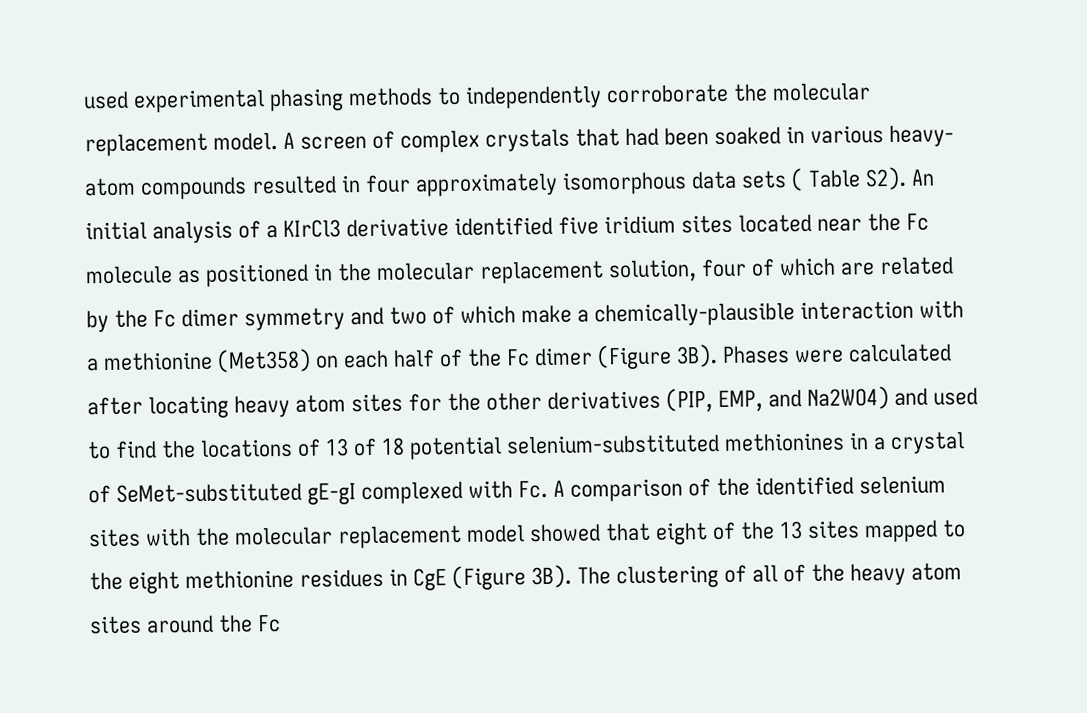used experimental phasing methods to independently corroborate the molecular replacement model. A screen of complex crystals that had been soaked in various heavy-atom compounds resulted in four approximately isomorphous data sets ( Table S2). An initial analysis of a KIrCl3 derivative identified five iridium sites located near the Fc molecule as positioned in the molecular replacement solution, four of which are related by the Fc dimer symmetry and two of which make a chemically-plausible interaction with a methionine (Met358) on each half of the Fc dimer (Figure 3B). Phases were calculated after locating heavy atom sites for the other derivatives (PIP, EMP, and Na2WO4) and used to find the locations of 13 of 18 potential selenium-substituted methionines in a crystal of SeMet-substituted gE-gI complexed with Fc. A comparison of the identified selenium sites with the molecular replacement model showed that eight of the 13 sites mapped to the eight methionine residues in CgE (Figure 3B). The clustering of all of the heavy atom sites around the Fc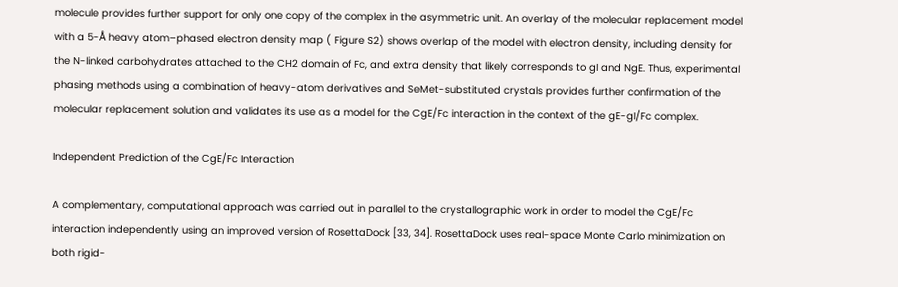molecule provides further support for only one copy of the complex in the asymmetric unit. An overlay of the molecular replacement model with a 5-Å heavy atom–phased electron density map ( Figure S2) shows overlap of the model with electron density, including density for the N-linked carbohydrates attached to the CH2 domain of Fc, and extra density that likely corresponds to gI and NgE. Thus, experimental phasing methods using a combination of heavy-atom derivatives and SeMet-substituted crystals provides further confirmation of the molecular replacement solution and validates its use as a model for the CgE/Fc interaction in the context of the gE-gI/Fc complex.

Independent Prediction of the CgE/Fc Interaction

A complementary, computational approach was carried out in parallel to the crystallographic work in order to model the CgE/Fc interaction independently using an improved version of RosettaDock [33, 34]. RosettaDock uses real-space Monte Carlo minimization on both rigid-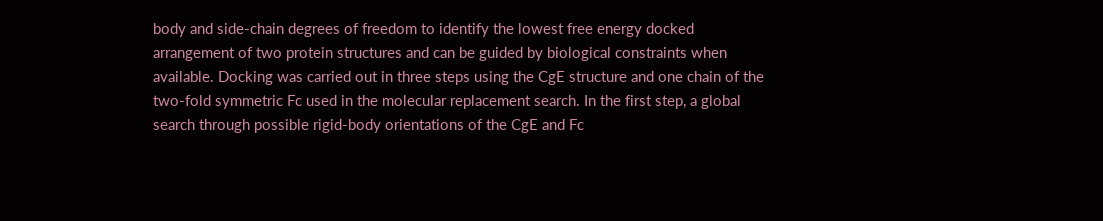body and side-chain degrees of freedom to identify the lowest free energy docked arrangement of two protein structures and can be guided by biological constraints when available. Docking was carried out in three steps using the CgE structure and one chain of the two-fold symmetric Fc used in the molecular replacement search. In the first step, a global search through possible rigid-body orientations of the CgE and Fc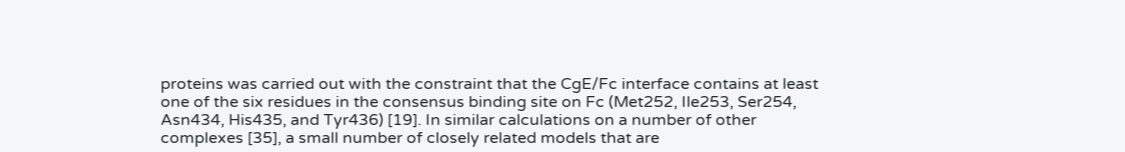proteins was carried out with the constraint that the CgE/Fc interface contains at least one of the six residues in the consensus binding site on Fc (Met252, Ile253, Ser254, Asn434, His435, and Tyr436) [19]. In similar calculations on a number of other complexes [35], a small number of closely related models that are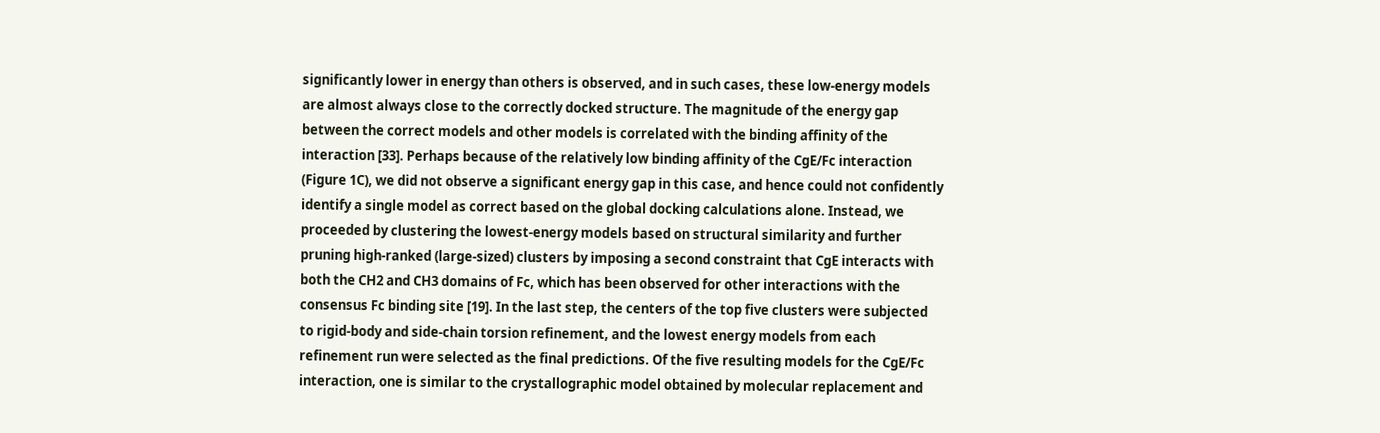significantly lower in energy than others is observed, and in such cases, these low-energy models are almost always close to the correctly docked structure. The magnitude of the energy gap between the correct models and other models is correlated with the binding affinity of the interaction [33]. Perhaps because of the relatively low binding affinity of the CgE/Fc interaction (Figure 1C), we did not observe a significant energy gap in this case, and hence could not confidently identify a single model as correct based on the global docking calculations alone. Instead, we proceeded by clustering the lowest-energy models based on structural similarity and further pruning high-ranked (large-sized) clusters by imposing a second constraint that CgE interacts with both the CH2 and CH3 domains of Fc, which has been observed for other interactions with the consensus Fc binding site [19]. In the last step, the centers of the top five clusters were subjected to rigid-body and side-chain torsion refinement, and the lowest energy models from each refinement run were selected as the final predictions. Of the five resulting models for the CgE/Fc interaction, one is similar to the crystallographic model obtained by molecular replacement and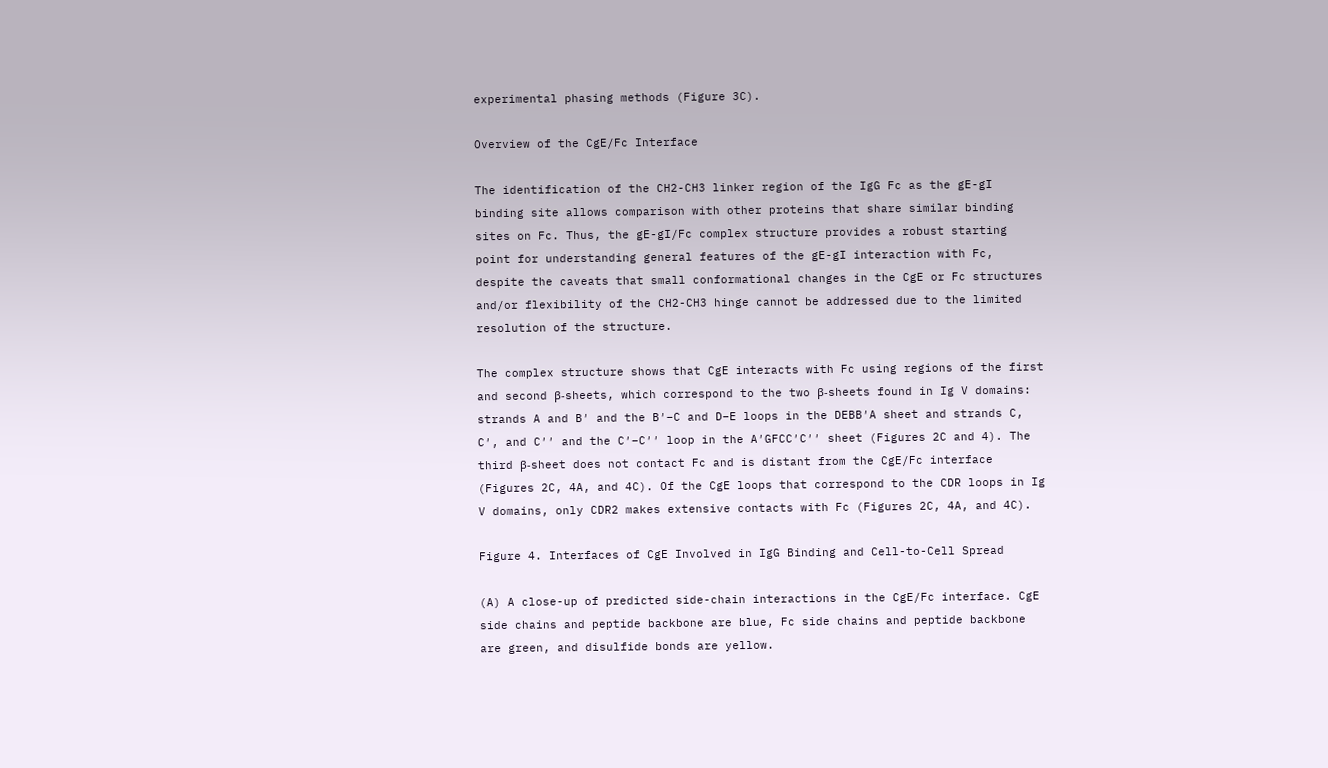experimental phasing methods (Figure 3C).

Overview of the CgE/Fc Interface

The identification of the CH2-CH3 linker region of the IgG Fc as the gE-gI binding site allows comparison with other proteins that share similar binding sites on Fc. Thus, the gE-gI/Fc complex structure provides a robust starting point for understanding general features of the gE-gI interaction with Fc, despite the caveats that small conformational changes in the CgE or Fc structures and/or flexibility of the CH2-CH3 hinge cannot be addressed due to the limited resolution of the structure.

The complex structure shows that CgE interacts with Fc using regions of the first and second β-sheets, which correspond to the two β-sheets found in Ig V domains: strands A and B′ and the B′–C and D–E loops in the DEBB′A sheet and strands C, C′, and C′′ and the C′–C′′ loop in the A′GFCC′C′′ sheet (Figures 2C and 4). The third β-sheet does not contact Fc and is distant from the CgE/Fc interface (Figures 2C, 4A, and 4C). Of the CgE loops that correspond to the CDR loops in Ig V domains, only CDR2 makes extensive contacts with Fc (Figures 2C, 4A, and 4C).

Figure 4. Interfaces of CgE Involved in IgG Binding and Cell-to-Cell Spread

(A) A close-up of predicted side-chain interactions in the CgE/Fc interface. CgE side chains and peptide backbone are blue, Fc side chains and peptide backbone are green, and disulfide bonds are yellow.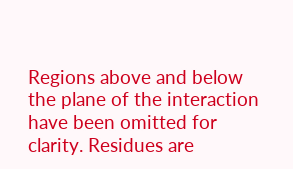Regions above and below the plane of the interaction have been omitted for clarity. Residues are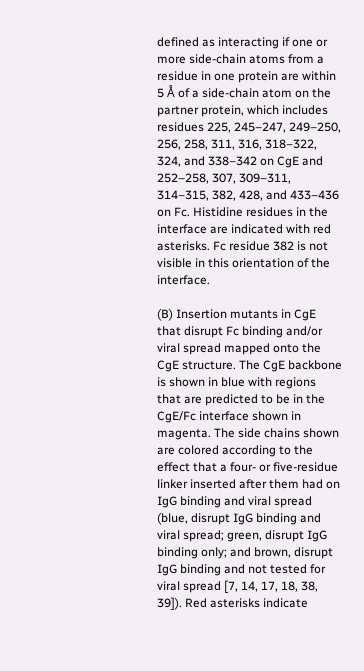defined as interacting if one or more side-chain atoms from a residue in one protein are within 5 Å of a side-chain atom on the partner protein, which includes residues 225, 245–247, 249–250, 256, 258, 311, 316, 318–322, 324, and 338–342 on CgE and 252–258, 307, 309–311, 314–315, 382, 428, and 433–436 on Fc. Histidine residues in the interface are indicated with red asterisks. Fc residue 382 is not visible in this orientation of the interface.

(B) Insertion mutants in CgE that disrupt Fc binding and/or viral spread mapped onto the CgE structure. The CgE backbone is shown in blue with regions that are predicted to be in the CgE/Fc interface shown in magenta. The side chains shown are colored according to the effect that a four- or five-residue linker inserted after them had on IgG binding and viral spread (blue, disrupt IgG binding and viral spread; green, disrupt IgG binding only; and brown, disrupt IgG binding and not tested for viral spread [7, 14, 17, 18, 38, 39]). Red asterisks indicate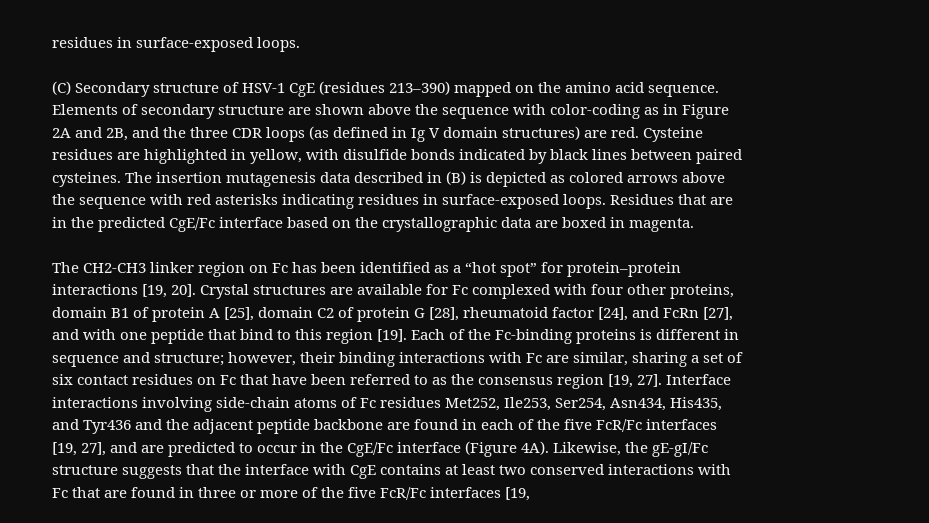residues in surface-exposed loops.

(C) Secondary structure of HSV-1 CgE (residues 213–390) mapped on the amino acid sequence. Elements of secondary structure are shown above the sequence with color-coding as in Figure 2A and 2B, and the three CDR loops (as defined in Ig V domain structures) are red. Cysteine residues are highlighted in yellow, with disulfide bonds indicated by black lines between paired cysteines. The insertion mutagenesis data described in (B) is depicted as colored arrows above the sequence with red asterisks indicating residues in surface-exposed loops. Residues that are in the predicted CgE/Fc interface based on the crystallographic data are boxed in magenta.

The CH2-CH3 linker region on Fc has been identified as a “hot spot” for protein–protein interactions [19, 20]. Crystal structures are available for Fc complexed with four other proteins, domain B1 of protein A [25], domain C2 of protein G [28], rheumatoid factor [24], and FcRn [27], and with one peptide that bind to this region [19]. Each of the Fc-binding proteins is different in sequence and structure; however, their binding interactions with Fc are similar, sharing a set of six contact residues on Fc that have been referred to as the consensus region [19, 27]. Interface interactions involving side-chain atoms of Fc residues Met252, Ile253, Ser254, Asn434, His435, and Tyr436 and the adjacent peptide backbone are found in each of the five FcR/Fc interfaces [19, 27], and are predicted to occur in the CgE/Fc interface (Figure 4A). Likewise, the gE-gI/Fc structure suggests that the interface with CgE contains at least two conserved interactions with Fc that are found in three or more of the five FcR/Fc interfaces [19,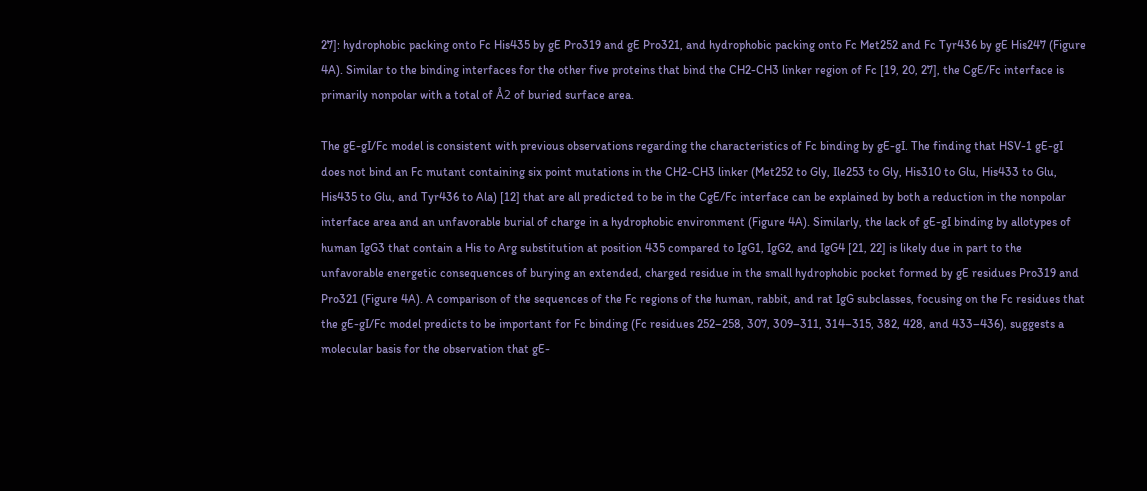27]: hydrophobic packing onto Fc His435 by gE Pro319 and gE Pro321, and hydrophobic packing onto Fc Met252 and Fc Tyr436 by gE His247 (Figure 4A). Similar to the binding interfaces for the other five proteins that bind the CH2-CH3 linker region of Fc [19, 20, 27], the CgE/Fc interface is primarily nonpolar with a total of Å2 of buried surface area.

The gE-gI/Fc model is consistent with previous observations regarding the characteristics of Fc binding by gE-gI. The finding that HSV-1 gE-gI does not bind an Fc mutant containing six point mutations in the CH2-CH3 linker (Met252 to Gly, Ile253 to Gly, His310 to Glu, His433 to Glu, His435 to Glu, and Tyr436 to Ala) [12] that are all predicted to be in the CgE/Fc interface can be explained by both a reduction in the nonpolar interface area and an unfavorable burial of charge in a hydrophobic environment (Figure 4A). Similarly, the lack of gE-gI binding by allotypes of human IgG3 that contain a His to Arg substitution at position 435 compared to IgG1, IgG2, and IgG4 [21, 22] is likely due in part to the unfavorable energetic consequences of burying an extended, charged residue in the small hydrophobic pocket formed by gE residues Pro319 and Pro321 (Figure 4A). A comparison of the sequences of the Fc regions of the human, rabbit, and rat IgG subclasses, focusing on the Fc residues that the gE-gI/Fc model predicts to be important for Fc binding (Fc residues 252–258, 307, 309–311, 314–315, 382, 428, and 433–436), suggests a molecular basis for the observation that gE-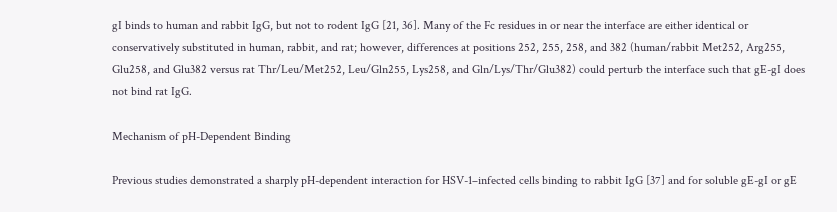gI binds to human and rabbit IgG, but not to rodent IgG [21, 36]. Many of the Fc residues in or near the interface are either identical or conservatively substituted in human, rabbit, and rat; however, differences at positions 252, 255, 258, and 382 (human/rabbit Met252, Arg255, Glu258, and Glu382 versus rat Thr/Leu/Met252, Leu/Gln255, Lys258, and Gln/Lys/Thr/Glu382) could perturb the interface such that gE-gI does not bind rat IgG.

Mechanism of pH-Dependent Binding

Previous studies demonstrated a sharply pH-dependent interaction for HSV-1–infected cells binding to rabbit IgG [37] and for soluble gE-gI or gE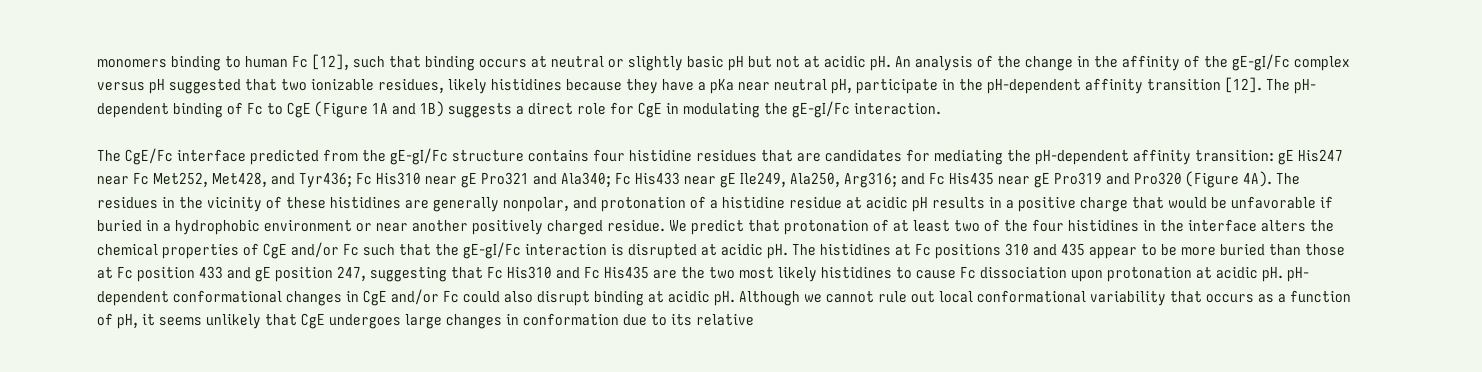monomers binding to human Fc [12], such that binding occurs at neutral or slightly basic pH but not at acidic pH. An analysis of the change in the affinity of the gE-gI/Fc complex versus pH suggested that two ionizable residues, likely histidines because they have a pKa near neutral pH, participate in the pH-dependent affinity transition [12]. The pH-dependent binding of Fc to CgE (Figure 1A and 1B) suggests a direct role for CgE in modulating the gE-gI/Fc interaction.

The CgE/Fc interface predicted from the gE-gI/Fc structure contains four histidine residues that are candidates for mediating the pH-dependent affinity transition: gE His247 near Fc Met252, Met428, and Tyr436; Fc His310 near gE Pro321 and Ala340; Fc His433 near gE Ile249, Ala250, Arg316; and Fc His435 near gE Pro319 and Pro320 (Figure 4A). The residues in the vicinity of these histidines are generally nonpolar, and protonation of a histidine residue at acidic pH results in a positive charge that would be unfavorable if buried in a hydrophobic environment or near another positively charged residue. We predict that protonation of at least two of the four histidines in the interface alters the chemical properties of CgE and/or Fc such that the gE-gI/Fc interaction is disrupted at acidic pH. The histidines at Fc positions 310 and 435 appear to be more buried than those at Fc position 433 and gE position 247, suggesting that Fc His310 and Fc His435 are the two most likely histidines to cause Fc dissociation upon protonation at acidic pH. pH-dependent conformational changes in CgE and/or Fc could also disrupt binding at acidic pH. Although we cannot rule out local conformational variability that occurs as a function of pH, it seems unlikely that CgE undergoes large changes in conformation due to its relative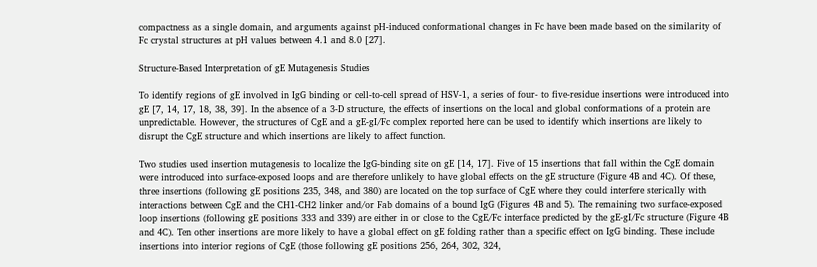compactness as a single domain, and arguments against pH-induced conformational changes in Fc have been made based on the similarity of Fc crystal structures at pH values between 4.1 and 8.0 [27].

Structure-Based Interpretation of gE Mutagenesis Studies

To identify regions of gE involved in IgG binding or cell-to-cell spread of HSV-1, a series of four- to five-residue insertions were introduced into gE [7, 14, 17, 18, 38, 39]. In the absence of a 3-D structure, the effects of insertions on the local and global conformations of a protein are unpredictable. However, the structures of CgE and a gE-gI/Fc complex reported here can be used to identify which insertions are likely to disrupt the CgE structure and which insertions are likely to affect function.

Two studies used insertion mutagenesis to localize the IgG-binding site on gE [14, 17]. Five of 15 insertions that fall within the CgE domain were introduced into surface-exposed loops and are therefore unlikely to have global effects on the gE structure (Figure 4B and 4C). Of these, three insertions (following gE positions 235, 348, and 380) are located on the top surface of CgE where they could interfere sterically with interactions between CgE and the CH1-CH2 linker and/or Fab domains of a bound IgG (Figures 4B and 5). The remaining two surface-exposed loop insertions (following gE positions 333 and 339) are either in or close to the CgE/Fc interface predicted by the gE-gI/Fc structure (Figure 4B and 4C). Ten other insertions are more likely to have a global effect on gE folding rather than a specific effect on IgG binding. These include insertions into interior regions of CgE (those following gE positions 256, 264, 302, 324,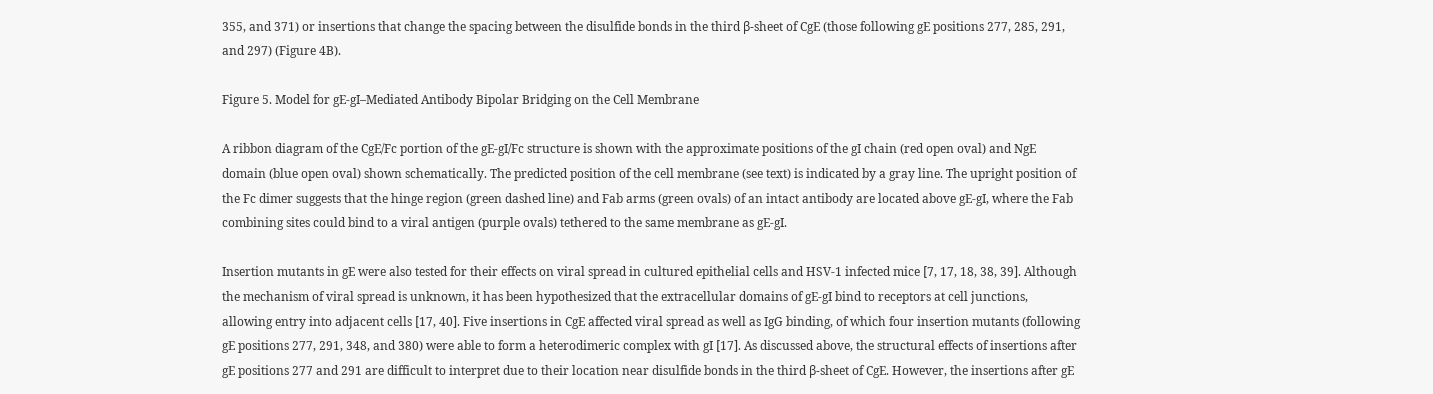355, and 371) or insertions that change the spacing between the disulfide bonds in the third β-sheet of CgE (those following gE positions 277, 285, 291, and 297) (Figure 4B).

Figure 5. Model for gE-gI–Mediated Antibody Bipolar Bridging on the Cell Membrane

A ribbon diagram of the CgE/Fc portion of the gE-gI/Fc structure is shown with the approximate positions of the gI chain (red open oval) and NgE domain (blue open oval) shown schematically. The predicted position of the cell membrane (see text) is indicated by a gray line. The upright position of the Fc dimer suggests that the hinge region (green dashed line) and Fab arms (green ovals) of an intact antibody are located above gE-gI, where the Fab combining sites could bind to a viral antigen (purple ovals) tethered to the same membrane as gE-gI.

Insertion mutants in gE were also tested for their effects on viral spread in cultured epithelial cells and HSV-1 infected mice [7, 17, 18, 38, 39]. Although the mechanism of viral spread is unknown, it has been hypothesized that the extracellular domains of gE-gI bind to receptors at cell junctions, allowing entry into adjacent cells [17, 40]. Five insertions in CgE affected viral spread as well as IgG binding, of which four insertion mutants (following gE positions 277, 291, 348, and 380) were able to form a heterodimeric complex with gI [17]. As discussed above, the structural effects of insertions after gE positions 277 and 291 are difficult to interpret due to their location near disulfide bonds in the third β-sheet of CgE. However, the insertions after gE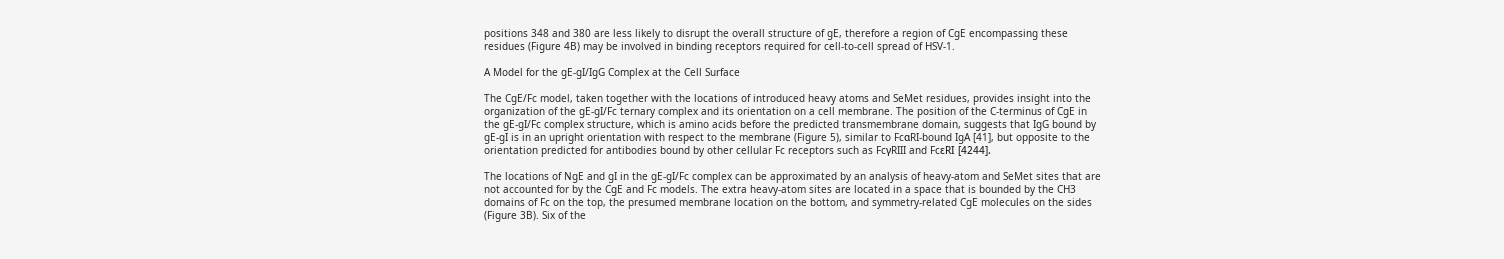positions 348 and 380 are less likely to disrupt the overall structure of gE, therefore a region of CgE encompassing these residues (Figure 4B) may be involved in binding receptors required for cell-to-cell spread of HSV-1.

A Model for the gE-gI/IgG Complex at the Cell Surface

The CgE/Fc model, taken together with the locations of introduced heavy atoms and SeMet residues, provides insight into the organization of the gE-gI/Fc ternary complex and its orientation on a cell membrane. The position of the C-terminus of CgE in the gE-gI/Fc complex structure, which is amino acids before the predicted transmembrane domain, suggests that IgG bound by gE-gI is in an upright orientation with respect to the membrane (Figure 5), similar to FcαRI-bound IgA [41], but opposite to the orientation predicted for antibodies bound by other cellular Fc receptors such as FcγRIII and FcεRI [4244].

The locations of NgE and gI in the gE-gI/Fc complex can be approximated by an analysis of heavy-atom and SeMet sites that are not accounted for by the CgE and Fc models. The extra heavy-atom sites are located in a space that is bounded by the CH3 domains of Fc on the top, the presumed membrane location on the bottom, and symmetry-related CgE molecules on the sides (Figure 3B). Six of the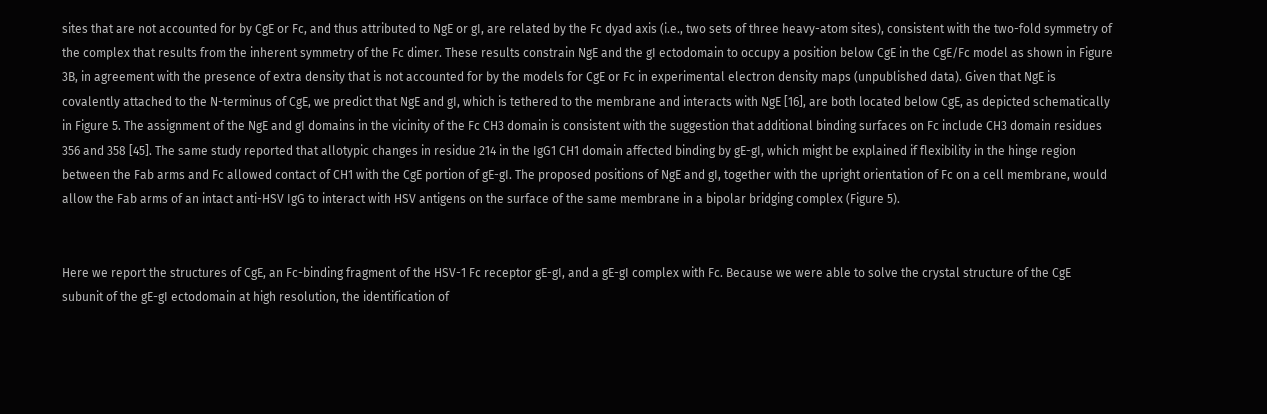sites that are not accounted for by CgE or Fc, and thus attributed to NgE or gI, are related by the Fc dyad axis (i.e., two sets of three heavy-atom sites), consistent with the two-fold symmetry of the complex that results from the inherent symmetry of the Fc dimer. These results constrain NgE and the gI ectodomain to occupy a position below CgE in the CgE/Fc model as shown in Figure 3B, in agreement with the presence of extra density that is not accounted for by the models for CgE or Fc in experimental electron density maps (unpublished data). Given that NgE is covalently attached to the N-terminus of CgE, we predict that NgE and gI, which is tethered to the membrane and interacts with NgE [16], are both located below CgE, as depicted schematically in Figure 5. The assignment of the NgE and gI domains in the vicinity of the Fc CH3 domain is consistent with the suggestion that additional binding surfaces on Fc include CH3 domain residues 356 and 358 [45]. The same study reported that allotypic changes in residue 214 in the IgG1 CH1 domain affected binding by gE-gI, which might be explained if flexibility in the hinge region between the Fab arms and Fc allowed contact of CH1 with the CgE portion of gE-gI. The proposed positions of NgE and gI, together with the upright orientation of Fc on a cell membrane, would allow the Fab arms of an intact anti-HSV IgG to interact with HSV antigens on the surface of the same membrane in a bipolar bridging complex (Figure 5).


Here we report the structures of CgE, an Fc-binding fragment of the HSV-1 Fc receptor gE-gI, and a gE-gI complex with Fc. Because we were able to solve the crystal structure of the CgE subunit of the gE-gI ectodomain at high resolution, the identification of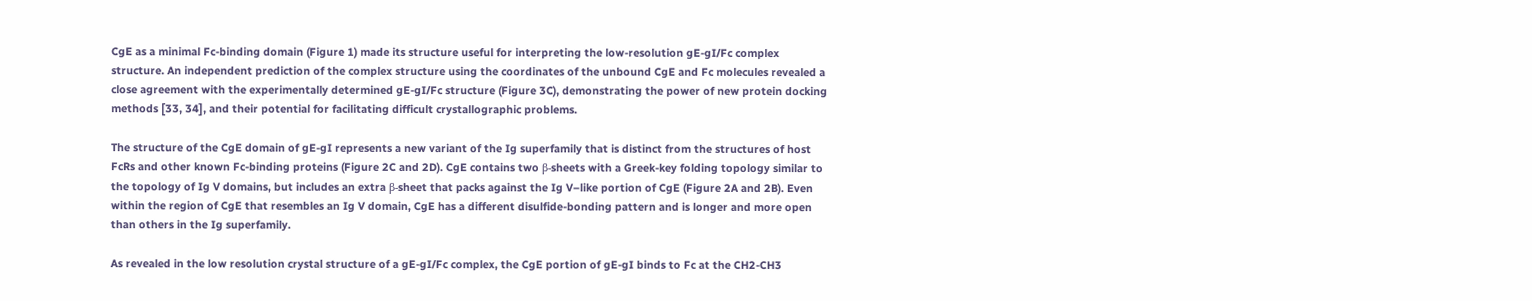CgE as a minimal Fc-binding domain (Figure 1) made its structure useful for interpreting the low-resolution gE-gI/Fc complex structure. An independent prediction of the complex structure using the coordinates of the unbound CgE and Fc molecules revealed a close agreement with the experimentally determined gE-gI/Fc structure (Figure 3C), demonstrating the power of new protein docking methods [33, 34], and their potential for facilitating difficult crystallographic problems.

The structure of the CgE domain of gE-gI represents a new variant of the Ig superfamily that is distinct from the structures of host FcRs and other known Fc-binding proteins (Figure 2C and 2D). CgE contains two β-sheets with a Greek-key folding topology similar to the topology of Ig V domains, but includes an extra β-sheet that packs against the Ig V–like portion of CgE (Figure 2A and 2B). Even within the region of CgE that resembles an Ig V domain, CgE has a different disulfide-bonding pattern and is longer and more open than others in the Ig superfamily.

As revealed in the low resolution crystal structure of a gE-gI/Fc complex, the CgE portion of gE-gI binds to Fc at the CH2-CH3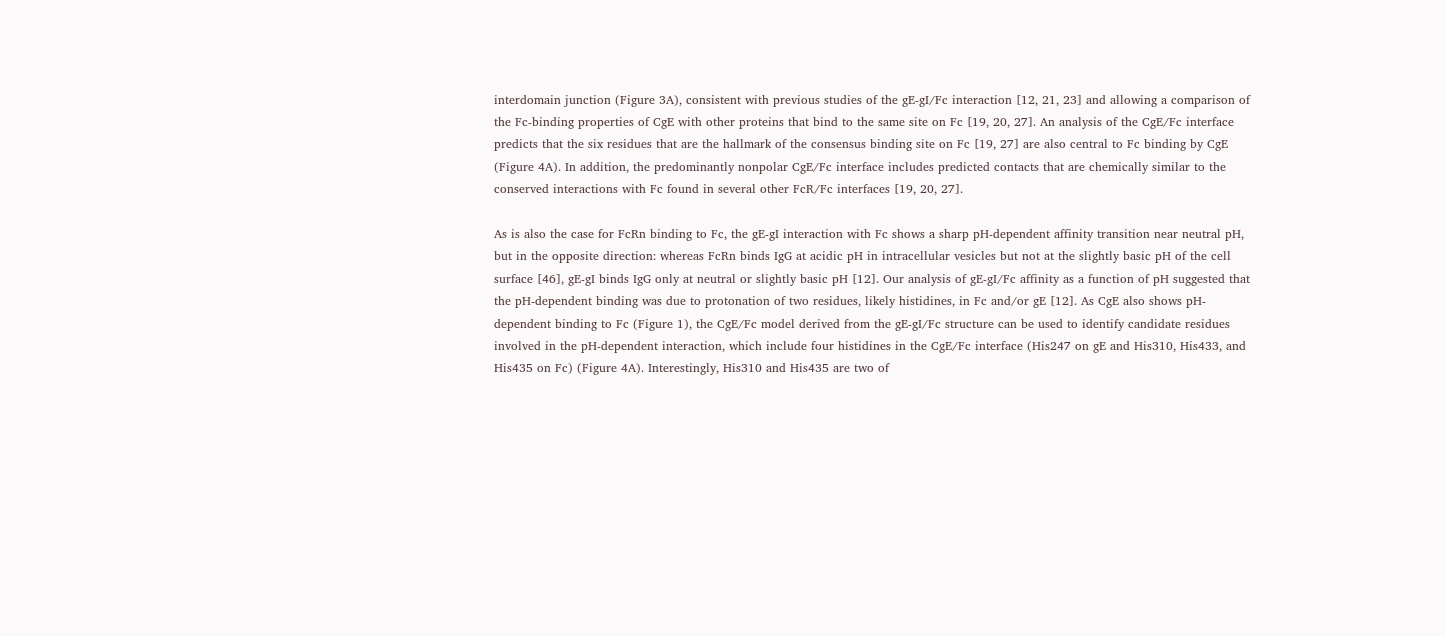interdomain junction (Figure 3A), consistent with previous studies of the gE-gI/Fc interaction [12, 21, 23] and allowing a comparison of the Fc-binding properties of CgE with other proteins that bind to the same site on Fc [19, 20, 27]. An analysis of the CgE/Fc interface predicts that the six residues that are the hallmark of the consensus binding site on Fc [19, 27] are also central to Fc binding by CgE (Figure 4A). In addition, the predominantly nonpolar CgE/Fc interface includes predicted contacts that are chemically similar to the conserved interactions with Fc found in several other FcR/Fc interfaces [19, 20, 27].

As is also the case for FcRn binding to Fc, the gE-gI interaction with Fc shows a sharp pH-dependent affinity transition near neutral pH, but in the opposite direction: whereas FcRn binds IgG at acidic pH in intracellular vesicles but not at the slightly basic pH of the cell surface [46], gE-gI binds IgG only at neutral or slightly basic pH [12]. Our analysis of gE-gI/Fc affinity as a function of pH suggested that the pH-dependent binding was due to protonation of two residues, likely histidines, in Fc and/or gE [12]. As CgE also shows pH-dependent binding to Fc (Figure 1), the CgE/Fc model derived from the gE-gI/Fc structure can be used to identify candidate residues involved in the pH-dependent interaction, which include four histidines in the CgE/Fc interface (His247 on gE and His310, His433, and His435 on Fc) (Figure 4A). Interestingly, His310 and His435 are two of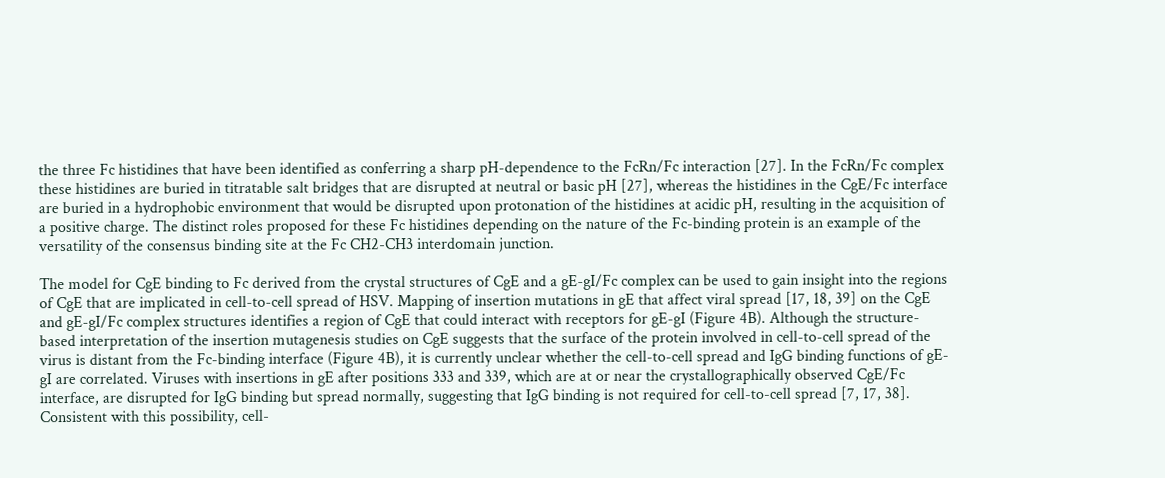the three Fc histidines that have been identified as conferring a sharp pH-dependence to the FcRn/Fc interaction [27]. In the FcRn/Fc complex these histidines are buried in titratable salt bridges that are disrupted at neutral or basic pH [27], whereas the histidines in the CgE/Fc interface are buried in a hydrophobic environment that would be disrupted upon protonation of the histidines at acidic pH, resulting in the acquisition of a positive charge. The distinct roles proposed for these Fc histidines depending on the nature of the Fc-binding protein is an example of the versatility of the consensus binding site at the Fc CH2-CH3 interdomain junction.

The model for CgE binding to Fc derived from the crystal structures of CgE and a gE-gI/Fc complex can be used to gain insight into the regions of CgE that are implicated in cell-to-cell spread of HSV. Mapping of insertion mutations in gE that affect viral spread [17, 18, 39] on the CgE and gE-gI/Fc complex structures identifies a region of CgE that could interact with receptors for gE-gI (Figure 4B). Although the structure-based interpretation of the insertion mutagenesis studies on CgE suggests that the surface of the protein involved in cell-to-cell spread of the virus is distant from the Fc-binding interface (Figure 4B), it is currently unclear whether the cell-to-cell spread and IgG binding functions of gE-gI are correlated. Viruses with insertions in gE after positions 333 and 339, which are at or near the crystallographically observed CgE/Fc interface, are disrupted for IgG binding but spread normally, suggesting that IgG binding is not required for cell-to-cell spread [7, 17, 38]. Consistent with this possibility, cell-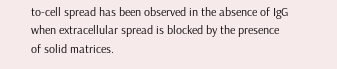to-cell spread has been observed in the absence of IgG when extracellular spread is blocked by the presence of solid matrices.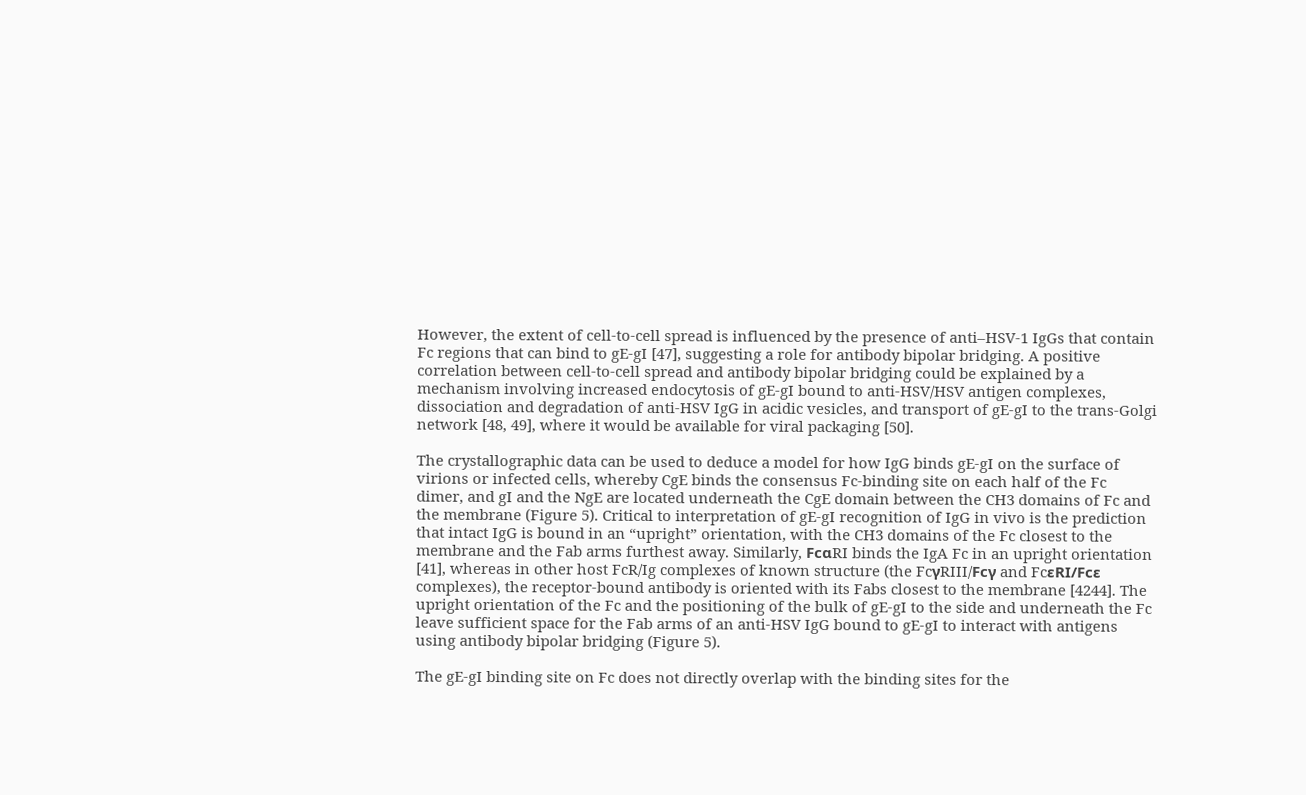However, the extent of cell-to-cell spread is influenced by the presence of anti–HSV-1 IgGs that contain Fc regions that can bind to gE-gI [47], suggesting a role for antibody bipolar bridging. A positive correlation between cell-to-cell spread and antibody bipolar bridging could be explained by a mechanism involving increased endocytosis of gE-gI bound to anti-HSV/HSV antigen complexes, dissociation and degradation of anti-HSV IgG in acidic vesicles, and transport of gE-gI to the trans-Golgi network [48, 49], where it would be available for viral packaging [50].

The crystallographic data can be used to deduce a model for how IgG binds gE-gI on the surface of virions or infected cells, whereby CgE binds the consensus Fc-binding site on each half of the Fc dimer, and gI and the NgE are located underneath the CgE domain between the CH3 domains of Fc and the membrane (Figure 5). Critical to interpretation of gE-gI recognition of IgG in vivo is the prediction that intact IgG is bound in an “upright” orientation, with the CH3 domains of the Fc closest to the membrane and the Fab arms furthest away. Similarly, FcαRI binds the IgA Fc in an upright orientation [41], whereas in other host FcR/Ig complexes of known structure (the FcγRIII/Fcγ and FcεRI/Fcε complexes), the receptor-bound antibody is oriented with its Fabs closest to the membrane [4244]. The upright orientation of the Fc and the positioning of the bulk of gE-gI to the side and underneath the Fc leave sufficient space for the Fab arms of an anti-HSV IgG bound to gE-gI to interact with antigens using antibody bipolar bridging (Figure 5).

The gE-gI binding site on Fc does not directly overlap with the binding sites for the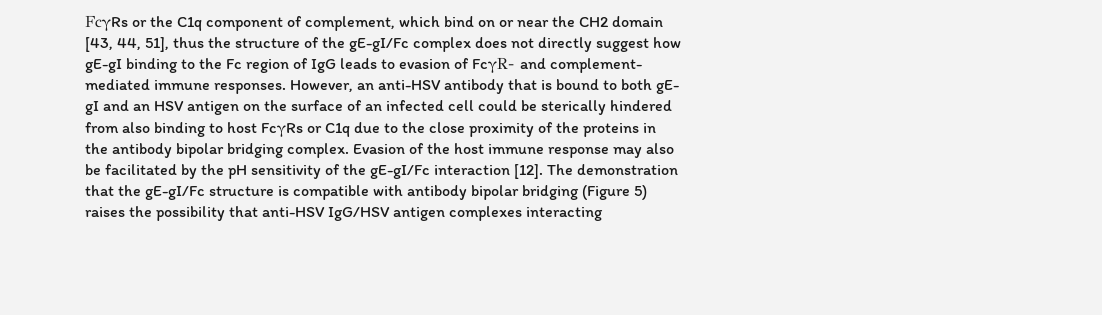FcγRs or the C1q component of complement, which bind on or near the CH2 domain [43, 44, 51], thus the structure of the gE-gI/Fc complex does not directly suggest how gE-gI binding to the Fc region of IgG leads to evasion of FcγR- and complement-mediated immune responses. However, an anti-HSV antibody that is bound to both gE-gI and an HSV antigen on the surface of an infected cell could be sterically hindered from also binding to host FcγRs or C1q due to the close proximity of the proteins in the antibody bipolar bridging complex. Evasion of the host immune response may also be facilitated by the pH sensitivity of the gE-gI/Fc interaction [12]. The demonstration that the gE-gI/Fc structure is compatible with antibody bipolar bridging (Figure 5) raises the possibility that anti-HSV IgG/HSV antigen complexes interacting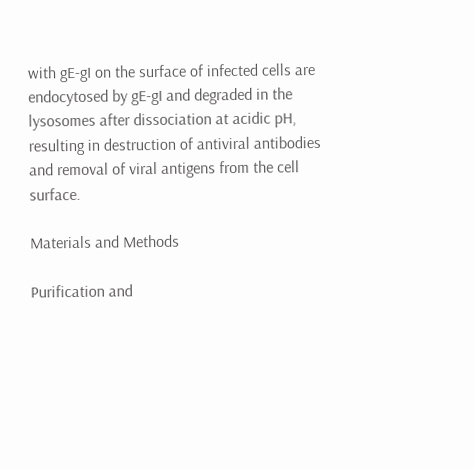with gE-gI on the surface of infected cells are endocytosed by gE-gI and degraded in the lysosomes after dissociation at acidic pH, resulting in destruction of antiviral antibodies and removal of viral antigens from the cell surface.

Materials and Methods

Purification and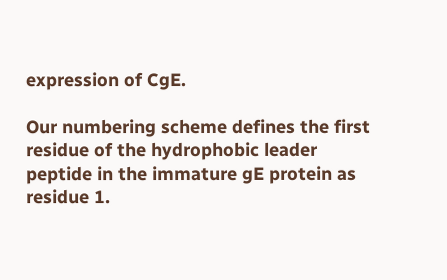expression of CgE.

Our numbering scheme defines the first residue of the hydrophobic leader peptide in the immature gE protein as residue 1.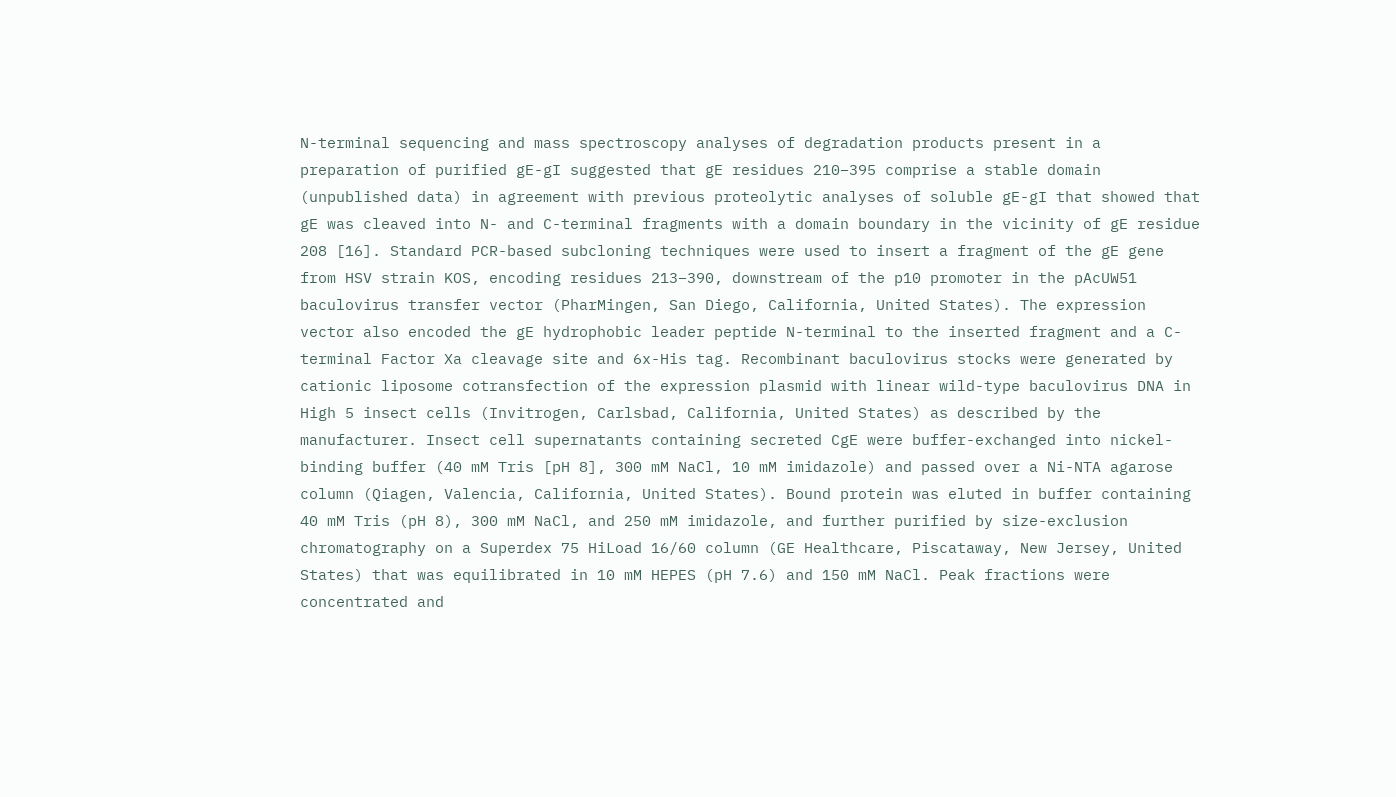N-terminal sequencing and mass spectroscopy analyses of degradation products present in a preparation of purified gE-gI suggested that gE residues 210–395 comprise a stable domain (unpublished data) in agreement with previous proteolytic analyses of soluble gE-gI that showed that gE was cleaved into N- and C-terminal fragments with a domain boundary in the vicinity of gE residue 208 [16]. Standard PCR-based subcloning techniques were used to insert a fragment of the gE gene from HSV strain KOS, encoding residues 213–390, downstream of the p10 promoter in the pAcUW51 baculovirus transfer vector (PharMingen, San Diego, California, United States). The expression vector also encoded the gE hydrophobic leader peptide N-terminal to the inserted fragment and a C-terminal Factor Xa cleavage site and 6x-His tag. Recombinant baculovirus stocks were generated by cationic liposome cotransfection of the expression plasmid with linear wild-type baculovirus DNA in High 5 insect cells (Invitrogen, Carlsbad, California, United States) as described by the manufacturer. Insect cell supernatants containing secreted CgE were buffer-exchanged into nickel-binding buffer (40 mM Tris [pH 8], 300 mM NaCl, 10 mM imidazole) and passed over a Ni-NTA agarose column (Qiagen, Valencia, California, United States). Bound protein was eluted in buffer containing 40 mM Tris (pH 8), 300 mM NaCl, and 250 mM imidazole, and further purified by size-exclusion chromatography on a Superdex 75 HiLoad 16/60 column (GE Healthcare, Piscataway, New Jersey, United States) that was equilibrated in 10 mM HEPES (pH 7.6) and 150 mM NaCl. Peak fractions were concentrated and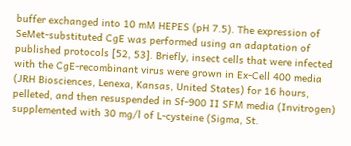buffer exchanged into 10 mM HEPES (pH 7.5). The expression of SeMet-substituted CgE was performed using an adaptation of published protocols [52, 53]. Briefly, insect cells that were infected with the CgE-recombinant virus were grown in Ex-Cell 400 media (JRH Biosciences, Lenexa, Kansas, United States) for 16 hours, pelleted, and then resuspended in Sf-900 II SFM media (Invitrogen) supplemented with 30 mg/l of L-cysteine (Sigma, St.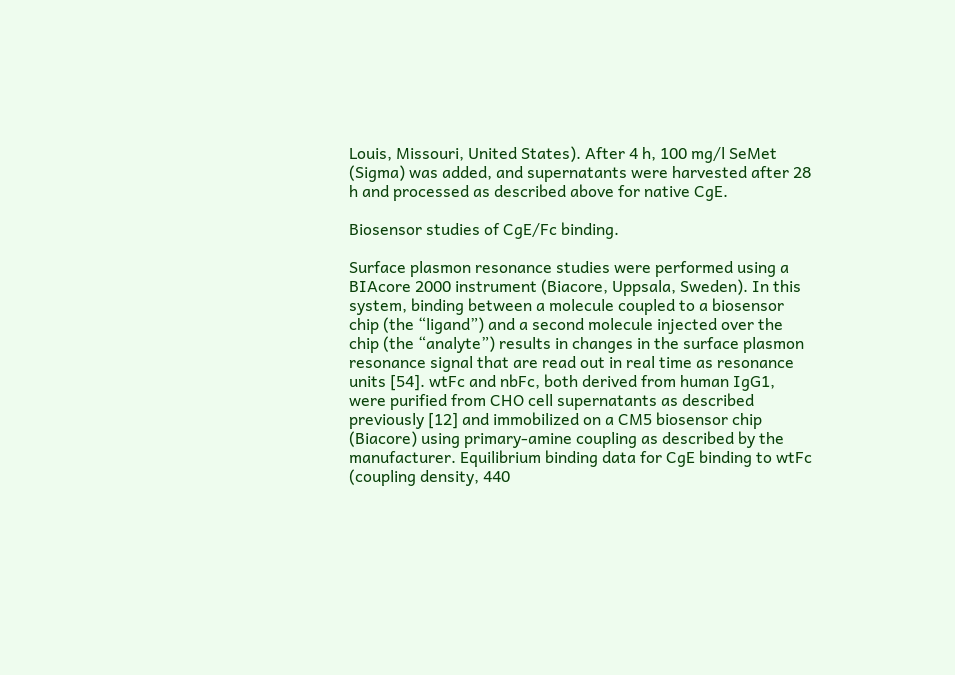Louis, Missouri, United States). After 4 h, 100 mg/l SeMet (Sigma) was added, and supernatants were harvested after 28 h and processed as described above for native CgE.

Biosensor studies of CgE/Fc binding.

Surface plasmon resonance studies were performed using a BIAcore 2000 instrument (Biacore, Uppsala, Sweden). In this system, binding between a molecule coupled to a biosensor chip (the “ligand”) and a second molecule injected over the chip (the “analyte”) results in changes in the surface plasmon resonance signal that are read out in real time as resonance units [54]. wtFc and nbFc, both derived from human IgG1, were purified from CHO cell supernatants as described previously [12] and immobilized on a CM5 biosensor chip (Biacore) using primary-amine coupling as described by the manufacturer. Equilibrium binding data for CgE binding to wtFc (coupling density, 440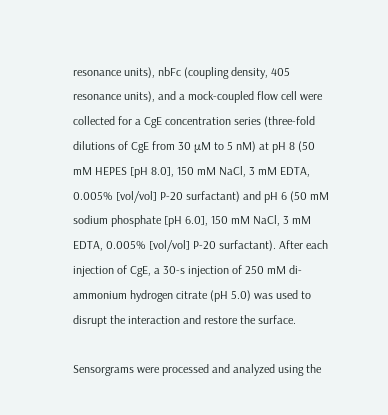resonance units), nbFc (coupling density, 405 resonance units), and a mock-coupled flow cell were collected for a CgE concentration series (three-fold dilutions of CgE from 30 μM to 5 nM) at pH 8 (50 mM HEPES [pH 8.0], 150 mM NaCl, 3 mM EDTA, 0.005% [vol/vol] P-20 surfactant) and pH 6 (50 mM sodium phosphate [pH 6.0], 150 mM NaCl, 3 mM EDTA, 0.005% [vol/vol] P-20 surfactant). After each injection of CgE, a 30-s injection of 250 mM di-ammonium hydrogen citrate (pH 5.0) was used to disrupt the interaction and restore the surface.

Sensorgrams were processed and analyzed using the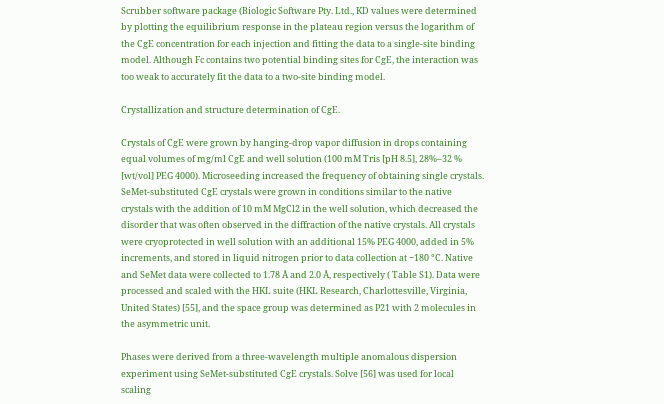Scrubber software package (Biologic Software Pty. Ltd., KD values were determined by plotting the equilibrium response in the plateau region versus the logarithm of the CgE concentration for each injection and fitting the data to a single-site binding model. Although Fc contains two potential binding sites for CgE, the interaction was too weak to accurately fit the data to a two-site binding model.

Crystallization and structure determination of CgE.

Crystals of CgE were grown by hanging-drop vapor diffusion in drops containing equal volumes of mg/ml CgE and well solution (100 mM Tris [pH 8.5], 28%–32 % [wt/vol] PEG 4000). Microseeding increased the frequency of obtaining single crystals. SeMet-substituted CgE crystals were grown in conditions similar to the native crystals with the addition of 10 mM MgCl2 in the well solution, which decreased the disorder that was often observed in the diffraction of the native crystals. All crystals were cryoprotected in well solution with an additional 15% PEG 4000, added in 5% increments, and stored in liquid nitrogen prior to data collection at −180 °C. Native and SeMet data were collected to 1.78 Å and 2.0 Å, respectively ( Table S1). Data were processed and scaled with the HKL suite (HKL Research, Charlottesville, Virginia, United States) [55], and the space group was determined as P21 with 2 molecules in the asymmetric unit.

Phases were derived from a three-wavelength multiple anomalous dispersion experiment using SeMet-substituted CgE crystals. Solve [56] was used for local scaling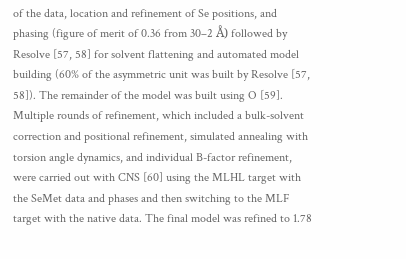of the data, location and refinement of Se positions, and phasing (figure of merit of 0.36 from 30–2 Å) followed by Resolve [57, 58] for solvent flattening and automated model building (60% of the asymmetric unit was built by Resolve [57, 58]). The remainder of the model was built using O [59]. Multiple rounds of refinement, which included a bulk-solvent correction and positional refinement, simulated annealing with torsion angle dynamics, and individual B-factor refinement, were carried out with CNS [60] using the MLHL target with the SeMet data and phases and then switching to the MLF target with the native data. The final model was refined to 1.78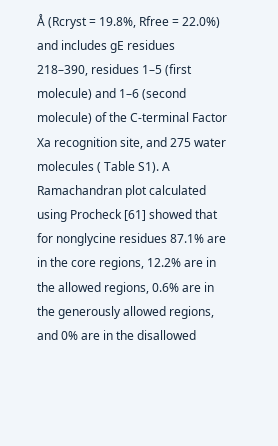Å (Rcryst = 19.8%, Rfree = 22.0%) and includes gE residues 218–390, residues 1–5 (first molecule) and 1–6 (second molecule) of the C-terminal Factor Xa recognition site, and 275 water molecules ( Table S1). A Ramachandran plot calculated using Procheck [61] showed that for nonglycine residues 87.1% are in the core regions, 12.2% are in the allowed regions, 0.6% are in the generously allowed regions, and 0% are in the disallowed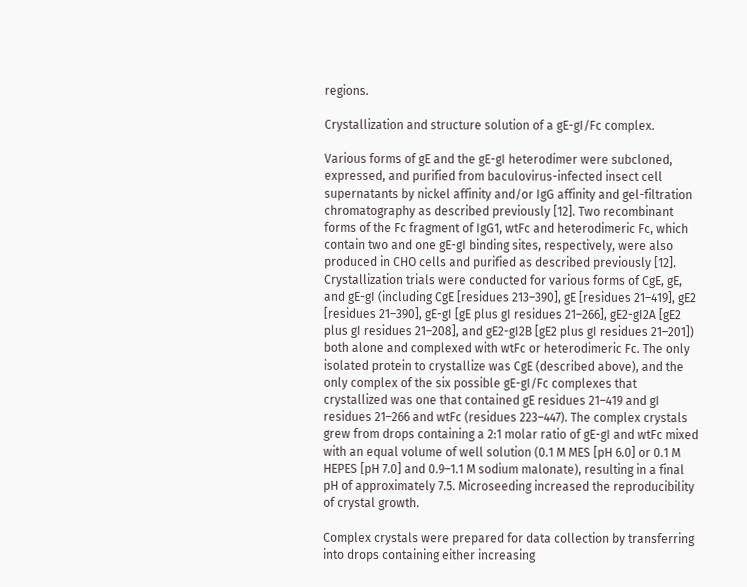regions.

Crystallization and structure solution of a gE-gI/Fc complex.

Various forms of gE and the gE-gI heterodimer were subcloned, expressed, and purified from baculovirus-infected insect cell supernatants by nickel affinity and/or IgG affinity and gel-filtration chromatography as described previously [12]. Two recombinant forms of the Fc fragment of IgG1, wtFc and heterodimeric Fc, which contain two and one gE-gI binding sites, respectively, were also produced in CHO cells and purified as described previously [12]. Crystallization trials were conducted for various forms of CgE, gE, and gE-gI (including CgE [residues 213–390], gE [residues 21–419], gE2 [residues 21–390], gE-gI [gE plus gI residues 21–266], gE2-gI2A [gE2 plus gI residues 21–208], and gE2-gI2B [gE2 plus gI residues 21–201]) both alone and complexed with wtFc or heterodimeric Fc. The only isolated protein to crystallize was CgE (described above), and the only complex of the six possible gE-gI/Fc complexes that crystallized was one that contained gE residues 21–419 and gI residues 21–266 and wtFc (residues 223–447). The complex crystals grew from drops containing a 2:1 molar ratio of gE-gI and wtFc mixed with an equal volume of well solution (0.1 M MES [pH 6.0] or 0.1 M HEPES [pH 7.0] and 0.9–1.1 M sodium malonate), resulting in a final pH of approximately 7.5. Microseeding increased the reproducibility of crystal growth.

Complex crystals were prepared for data collection by transferring into drops containing either increasing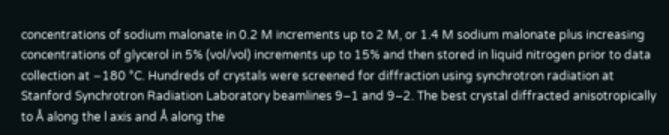concentrations of sodium malonate in 0.2 M increments up to 2 M, or 1.4 M sodium malonate plus increasing concentrations of glycerol in 5% (vol/vol) increments up to 15% and then stored in liquid nitrogen prior to data collection at −180 °C. Hundreds of crystals were screened for diffraction using synchrotron radiation at Stanford Synchrotron Radiation Laboratory beamlines 9–1 and 9–2. The best crystal diffracted anisotropically to Å along the l axis and Å along the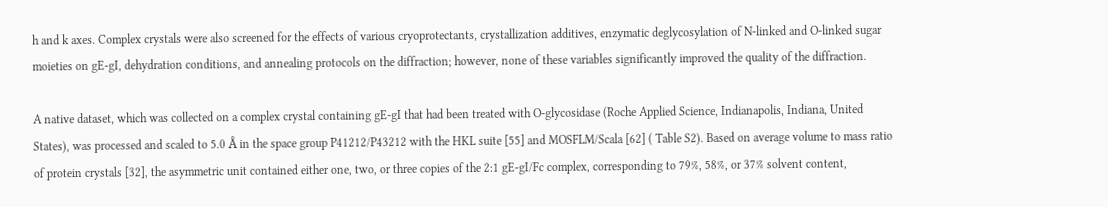h and k axes. Complex crystals were also screened for the effects of various cryoprotectants, crystallization additives, enzymatic deglycosylation of N-linked and O-linked sugar moieties on gE-gI, dehydration conditions, and annealing protocols on the diffraction; however, none of these variables significantly improved the quality of the diffraction.

A native dataset, which was collected on a complex crystal containing gE-gI that had been treated with O-glycosidase (Roche Applied Science, Indianapolis, Indiana, United States), was processed and scaled to 5.0 Å in the space group P41212/P43212 with the HKL suite [55] and MOSFLM/Scala [62] ( Table S2). Based on average volume to mass ratio of protein crystals [32], the asymmetric unit contained either one, two, or three copies of the 2:1 gE-gI/Fc complex, corresponding to 79%, 58%, or 37% solvent content,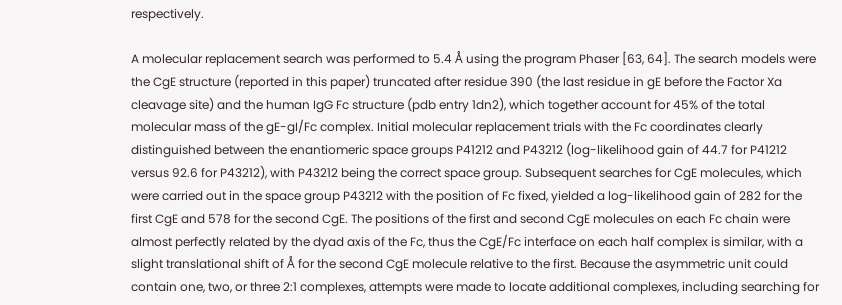respectively.

A molecular replacement search was performed to 5.4 Å using the program Phaser [63, 64]. The search models were the CgE structure (reported in this paper) truncated after residue 390 (the last residue in gE before the Factor Xa cleavage site) and the human IgG Fc structure (pdb entry 1dn2), which together account for 45% of the total molecular mass of the gE-gI/Fc complex. Initial molecular replacement trials with the Fc coordinates clearly distinguished between the enantiomeric space groups P41212 and P43212 (log-likelihood gain of 44.7 for P41212 versus 92.6 for P43212), with P43212 being the correct space group. Subsequent searches for CgE molecules, which were carried out in the space group P43212 with the position of Fc fixed, yielded a log-likelihood gain of 282 for the first CgE and 578 for the second CgE. The positions of the first and second CgE molecules on each Fc chain were almost perfectly related by the dyad axis of the Fc, thus the CgE/Fc interface on each half complex is similar, with a slight translational shift of Å for the second CgE molecule relative to the first. Because the asymmetric unit could contain one, two, or three 2:1 complexes, attempts were made to locate additional complexes, including searching for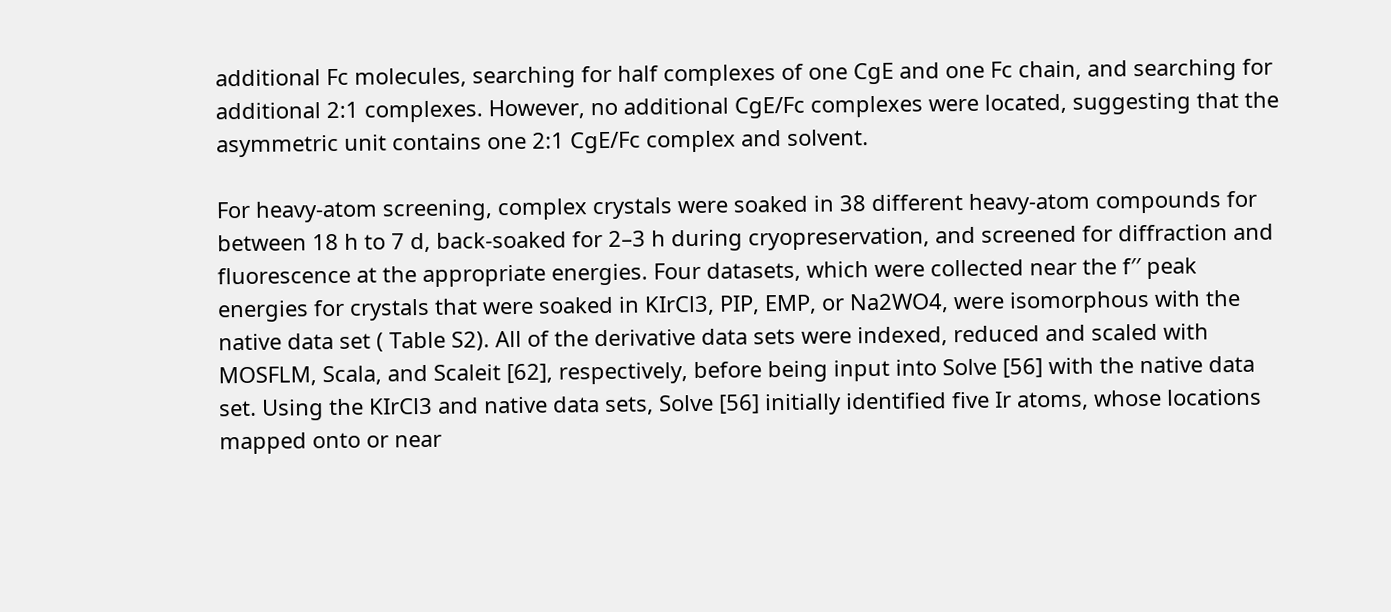additional Fc molecules, searching for half complexes of one CgE and one Fc chain, and searching for additional 2:1 complexes. However, no additional CgE/Fc complexes were located, suggesting that the asymmetric unit contains one 2:1 CgE/Fc complex and solvent.

For heavy-atom screening, complex crystals were soaked in 38 different heavy-atom compounds for between 18 h to 7 d, back-soaked for 2–3 h during cryopreservation, and screened for diffraction and fluorescence at the appropriate energies. Four datasets, which were collected near the f′′ peak energies for crystals that were soaked in KIrCl3, PIP, EMP, or Na2WO4, were isomorphous with the native data set ( Table S2). All of the derivative data sets were indexed, reduced and scaled with MOSFLM, Scala, and Scaleit [62], respectively, before being input into Solve [56] with the native data set. Using the KIrCl3 and native data sets, Solve [56] initially identified five Ir atoms, whose locations mapped onto or near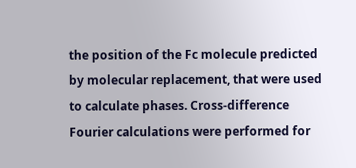the position of the Fc molecule predicted by molecular replacement, that were used to calculate phases. Cross-difference Fourier calculations were performed for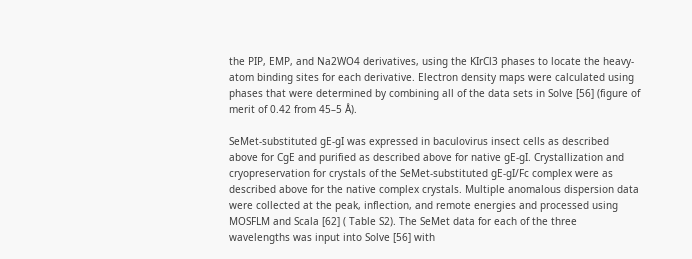the PIP, EMP, and Na2WO4 derivatives, using the KIrCl3 phases to locate the heavy-atom binding sites for each derivative. Electron density maps were calculated using phases that were determined by combining all of the data sets in Solve [56] (figure of merit of 0.42 from 45–5 Å).

SeMet-substituted gE-gI was expressed in baculovirus insect cells as described above for CgE and purified as described above for native gE-gI. Crystallization and cryopreservation for crystals of the SeMet-substituted gE-gI/Fc complex were as described above for the native complex crystals. Multiple anomalous dispersion data were collected at the peak, inflection, and remote energies and processed using MOSFLM and Scala [62] ( Table S2). The SeMet data for each of the three wavelengths was input into Solve [56] with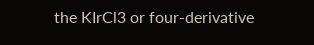the KIrCl3 or four-derivative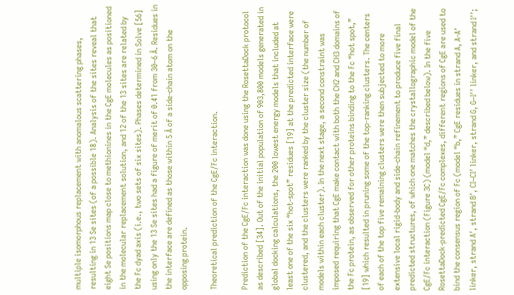multiple isomorphous replacement with anomalous scattering phases, resulting in 13 Se sites (of a possible 18). Analysis of the sites reveal that eight Se positions map close to methionines in the CgE molecules as positioned in the molecular replacement solution, and 12 of the 13 sites are related by the Fc dyad axis (i.e., two sets of six sites). Phases determined in Solve [56] using only the 13 Se sites had a figure of merit of 0.41 from 30–6 Å. Residues in the interface are defined as those within 5 Å of a side-chain atom on the opposing protein.

Theoretical prediction of the CgE/Fc interaction.

Prediction of the CgE/Fc interaction was done using the RosettaDock protocol as described [34]. Out of the initial population of 903,800 models generated in global docking calculations, the 200 lowest energy models that included at least one of the six “hot-spot” residues [19] at the predicted interface were clustered, and the clusters were ranked by the cluster size (the number of models within each cluster). In the next stage, a second constraint was imposed requiring that CgE make contact with both the CH2 and CH3 domains of the Fc protein, as observed for other proteins binding to the Fc “hot spot,” [19] which resulted in pruning some of the top-ranking clusters. The centers of each of the top five remaining clusters were then subjected to more extensive local rigid-body and side-chain refinement to produce five final predicted structures, of which one matches the crystallographic model of the CgE/Fc interaction (Figure 3C) (model “d,” described below). In the five RosettaDock-predicted CgE/Fc complexes, different regions of CgE are used to bind the consensus region of Fc (model “b,” CgE residues in strand A, A-A′ linker, strand A′, strand B′, CI–CI′ linker, strand G, G–I′′ linker, and strand I′′;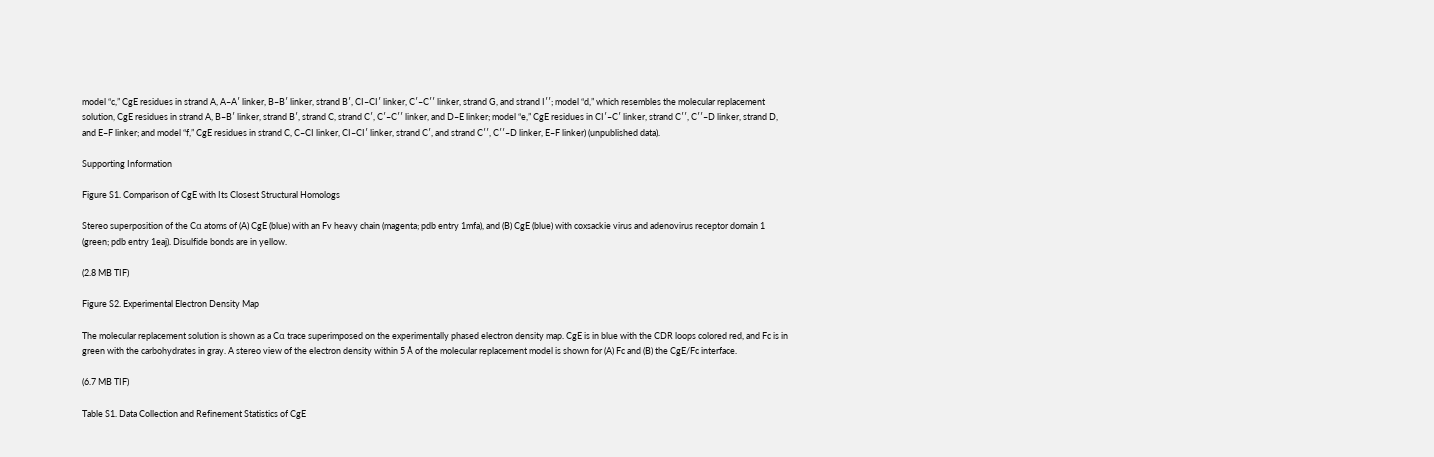model “c,” CgE residues in strand A, A–A′ linker, B–B′ linker, strand B′, CI–CI′ linker, C′–C′′ linker, strand G, and strand I′′; model “d,” which resembles the molecular replacement solution, CgE residues in strand A, B–B′ linker, strand B′, strand C, strand C′, C′–C′′ linker, and D–E linker; model “e,” CgE residues in CI′–C′ linker, strand C′′, C′′–D linker, strand D, and E–F linker; and model “f,” CgE residues in strand C, C–CI linker, CI–CI′ linker, strand C′, and strand C′′, C′′–D linker, E–F linker) (unpublished data).

Supporting Information

Figure S1. Comparison of CgE with Its Closest Structural Homologs

Stereo superposition of the Cα atoms of (A) CgE (blue) with an Fv heavy chain (magenta; pdb entry 1mfa), and (B) CgE (blue) with coxsackie virus and adenovirus receptor domain 1 (green; pdb entry 1eaj). Disulfide bonds are in yellow.

(2.8 MB TIF)

Figure S2. Experimental Electron Density Map

The molecular replacement solution is shown as a Cα trace superimposed on the experimentally phased electron density map. CgE is in blue with the CDR loops colored red, and Fc is in green with the carbohydrates in gray. A stereo view of the electron density within 5 Å of the molecular replacement model is shown for (A) Fc and (B) the CgE/Fc interface.

(6.7 MB TIF)

Table S1. Data Collection and Refinement Statistics of CgE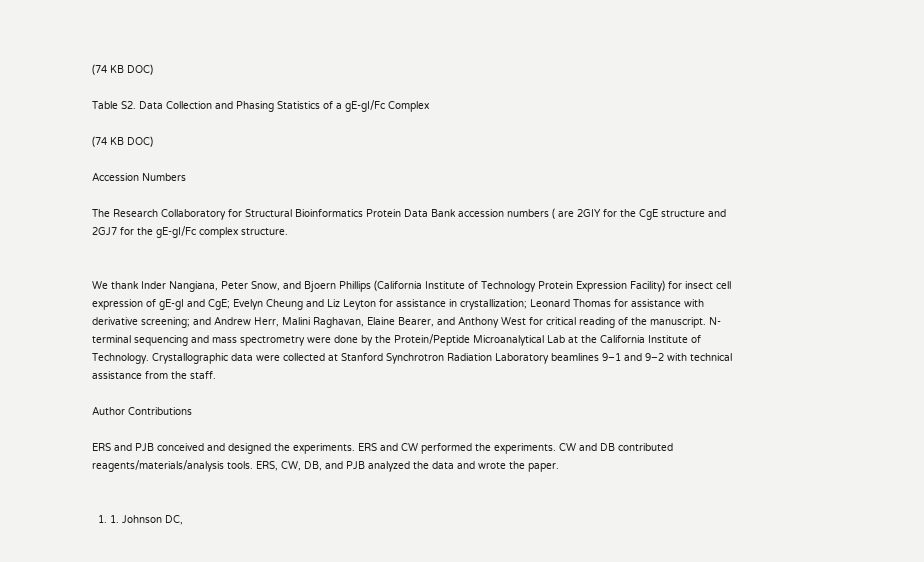(74 KB DOC)

Table S2. Data Collection and Phasing Statistics of a gE-gI/Fc Complex

(74 KB DOC)

Accession Numbers

The Research Collaboratory for Structural Bioinformatics Protein Data Bank accession numbers ( are 2GIY for the CgE structure and 2GJ7 for the gE-gI/Fc complex structure.


We thank Inder Nangiana, Peter Snow, and Bjoern Phillips (California Institute of Technology Protein Expression Facility) for insect cell expression of gE-gI and CgE; Evelyn Cheung and Liz Leyton for assistance in crystallization; Leonard Thomas for assistance with derivative screening; and Andrew Herr, Malini Raghavan, Elaine Bearer, and Anthony West for critical reading of the manuscript. N-terminal sequencing and mass spectrometry were done by the Protein/Peptide Microanalytical Lab at the California Institute of Technology. Crystallographic data were collected at Stanford Synchrotron Radiation Laboratory beamlines 9–1 and 9–2 with technical assistance from the staff.

Author Contributions

ERS and PJB conceived and designed the experiments. ERS and CW performed the experiments. CW and DB contributed reagents/materials/analysis tools. ERS, CW, DB, and PJB analyzed the data and wrote the paper.


  1. 1. Johnson DC,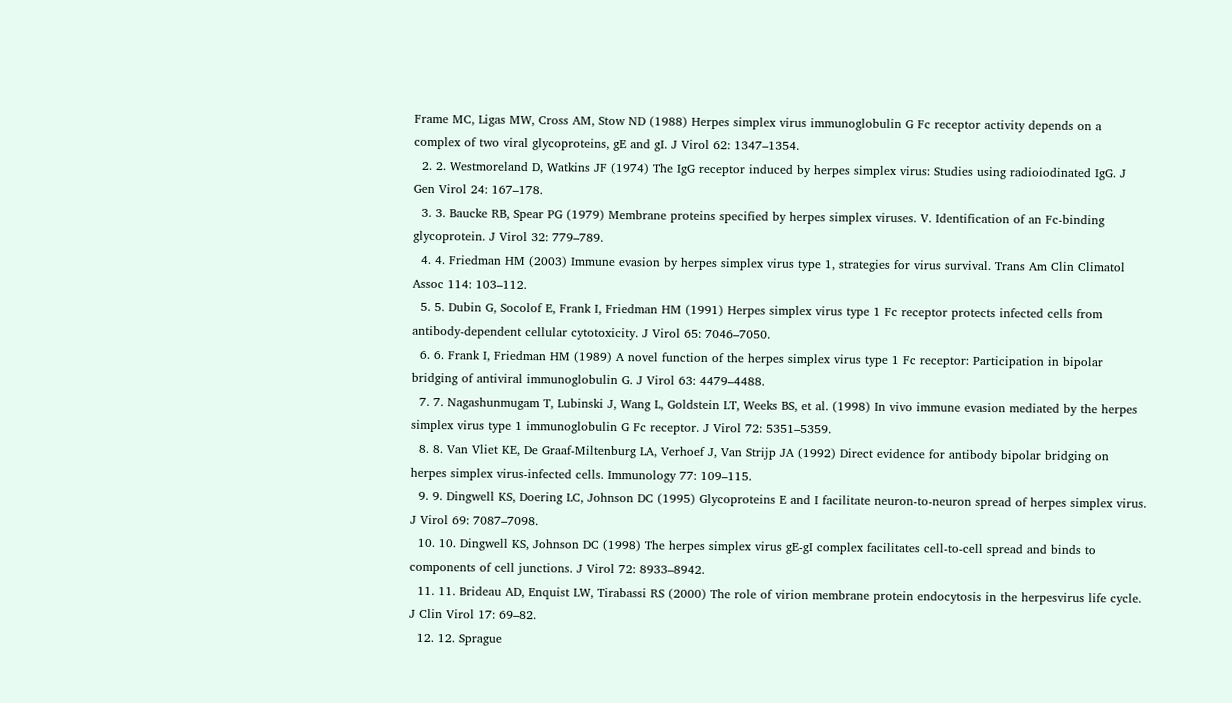Frame MC, Ligas MW, Cross AM, Stow ND (1988) Herpes simplex virus immunoglobulin G Fc receptor activity depends on a complex of two viral glycoproteins, gE and gI. J Virol 62: 1347–1354.
  2. 2. Westmoreland D, Watkins JF (1974) The IgG receptor induced by herpes simplex virus: Studies using radioiodinated IgG. J Gen Virol 24: 167–178.
  3. 3. Baucke RB, Spear PG (1979) Membrane proteins specified by herpes simplex viruses. V. Identification of an Fc-binding glycoprotein. J Virol 32: 779–789.
  4. 4. Friedman HM (2003) Immune evasion by herpes simplex virus type 1, strategies for virus survival. Trans Am Clin Climatol Assoc 114: 103–112.
  5. 5. Dubin G, Socolof E, Frank I, Friedman HM (1991) Herpes simplex virus type 1 Fc receptor protects infected cells from antibody-dependent cellular cytotoxicity. J Virol 65: 7046–7050.
  6. 6. Frank I, Friedman HM (1989) A novel function of the herpes simplex virus type 1 Fc receptor: Participation in bipolar bridging of antiviral immunoglobulin G. J Virol 63: 4479–4488.
  7. 7. Nagashunmugam T, Lubinski J, Wang L, Goldstein LT, Weeks BS, et al. (1998) In vivo immune evasion mediated by the herpes simplex virus type 1 immunoglobulin G Fc receptor. J Virol 72: 5351–5359.
  8. 8. Van Vliet KE, De Graaf-Miltenburg LA, Verhoef J, Van Strijp JA (1992) Direct evidence for antibody bipolar bridging on herpes simplex virus-infected cells. Immunology 77: 109–115.
  9. 9. Dingwell KS, Doering LC, Johnson DC (1995) Glycoproteins E and I facilitate neuron-to-neuron spread of herpes simplex virus. J Virol 69: 7087–7098.
  10. 10. Dingwell KS, Johnson DC (1998) The herpes simplex virus gE-gI complex facilitates cell-to-cell spread and binds to components of cell junctions. J Virol 72: 8933–8942.
  11. 11. Brideau AD, Enquist LW, Tirabassi RS (2000) The role of virion membrane protein endocytosis in the herpesvirus life cycle. J Clin Virol 17: 69–82.
  12. 12. Sprague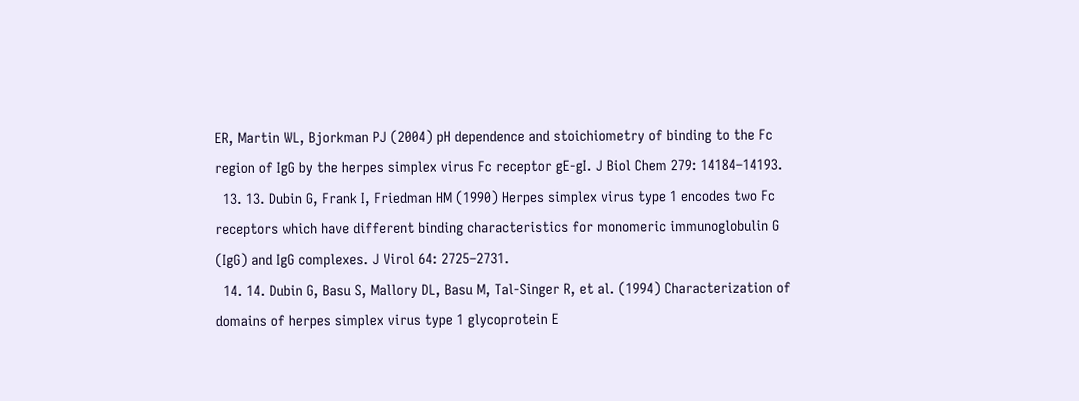ER, Martin WL, Bjorkman PJ (2004) pH dependence and stoichiometry of binding to the Fc region of IgG by the herpes simplex virus Fc receptor gE-gI. J Biol Chem 279: 14184–14193.
  13. 13. Dubin G, Frank I, Friedman HM (1990) Herpes simplex virus type 1 encodes two Fc receptors which have different binding characteristics for monomeric immunoglobulin G (IgG) and IgG complexes. J Virol 64: 2725–2731.
  14. 14. Dubin G, Basu S, Mallory DL, Basu M, Tal-Singer R, et al. (1994) Characterization of domains of herpes simplex virus type 1 glycoprotein E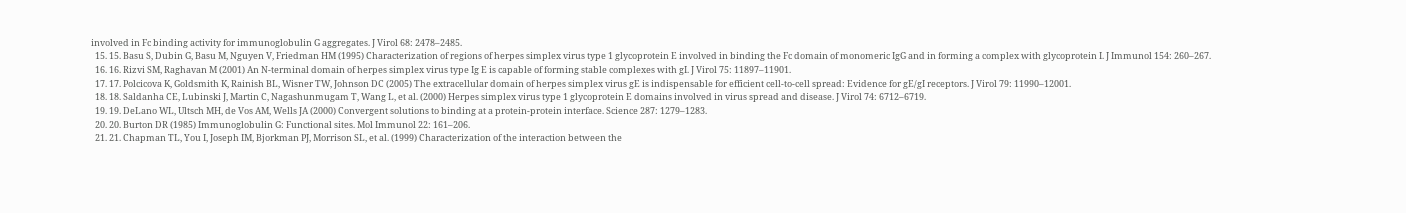involved in Fc binding activity for immunoglobulin G aggregates. J Virol 68: 2478–2485.
  15. 15. Basu S, Dubin G, Basu M, Nguyen V, Friedman HM (1995) Characterization of regions of herpes simplex virus type 1 glycoprotein E involved in binding the Fc domain of monomeric IgG and in forming a complex with glycoprotein I. J Immunol 154: 260–267.
  16. 16. Rizvi SM, Raghavan M (2001) An N-terminal domain of herpes simplex virus type Ig E is capable of forming stable complexes with gI. J Virol 75: 11897–11901.
  17. 17. Polcicova K, Goldsmith K, Rainish BL, Wisner TW, Johnson DC (2005) The extracellular domain of herpes simplex virus gE is indispensable for efficient cell-to-cell spread: Evidence for gE/gI receptors. J Virol 79: 11990–12001.
  18. 18. Saldanha CE, Lubinski J, Martin C, Nagashunmugam T, Wang L, et al. (2000) Herpes simplex virus type 1 glycoprotein E domains involved in virus spread and disease. J Virol 74: 6712–6719.
  19. 19. DeLano WL, Ultsch MH, de Vos AM, Wells JA (2000) Convergent solutions to binding at a protein-protein interface. Science 287: 1279–1283.
  20. 20. Burton DR (1985) Immunoglobulin G: Functional sites. Mol Immunol 22: 161–206.
  21. 21. Chapman TL, You I, Joseph IM, Bjorkman PJ, Morrison SL, et al. (1999) Characterization of the interaction between the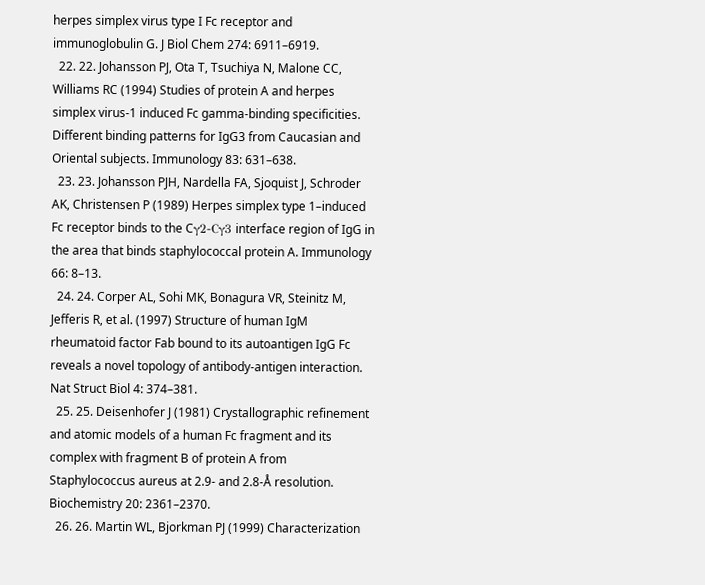herpes simplex virus type I Fc receptor and immunoglobulin G. J Biol Chem 274: 6911–6919.
  22. 22. Johansson PJ, Ota T, Tsuchiya N, Malone CC, Williams RC (1994) Studies of protein A and herpes simplex virus-1 induced Fc gamma-binding specificities. Different binding patterns for IgG3 from Caucasian and Oriental subjects. Immunology 83: 631–638.
  23. 23. Johansson PJH, Nardella FA, Sjoquist J, Schroder AK, Christensen P (1989) Herpes simplex type 1–induced Fc receptor binds to the Cγ2-Cγ3 interface region of IgG in the area that binds staphylococcal protein A. Immunology 66: 8–13.
  24. 24. Corper AL, Sohi MK, Bonagura VR, Steinitz M, Jefferis R, et al. (1997) Structure of human IgM rheumatoid factor Fab bound to its autoantigen IgG Fc reveals a novel topology of antibody-antigen interaction. Nat Struct Biol 4: 374–381.
  25. 25. Deisenhofer J (1981) Crystallographic refinement and atomic models of a human Fc fragment and its complex with fragment B of protein A from Staphylococcus aureus at 2.9- and 2.8-Å resolution. Biochemistry 20: 2361–2370.
  26. 26. Martin WL, Bjorkman PJ (1999) Characterization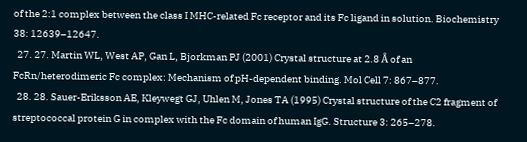of the 2:1 complex between the class I MHC-related Fc receptor and its Fc ligand in solution. Biochemistry 38: 12639–12647.
  27. 27. Martin WL, West AP, Gan L, Bjorkman PJ (2001) Crystal structure at 2.8 Å of an FcRn/heterodimeric Fc complex: Mechanism of pH-dependent binding. Mol Cell 7: 867–877.
  28. 28. Sauer-Eriksson AE, Kleywegt GJ, Uhlen M, Jones TA (1995) Crystal structure of the C2 fragment of streptococcal protein G in complex with the Fc domain of human IgG. Structure 3: 265–278.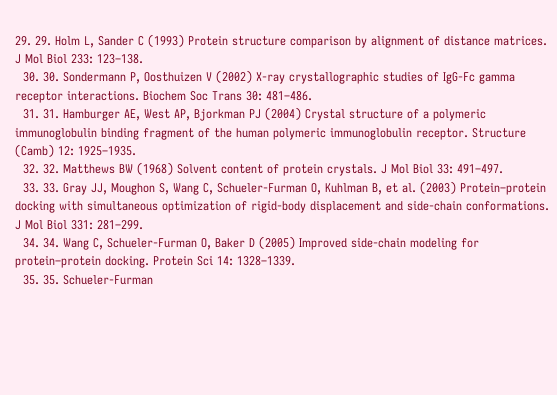29. 29. Holm L, Sander C (1993) Protein structure comparison by alignment of distance matrices. J Mol Biol 233: 123–138.
  30. 30. Sondermann P, Oosthuizen V (2002) X-ray crystallographic studies of IgG-Fc gamma receptor interactions. Biochem Soc Trans 30: 481–486.
  31. 31. Hamburger AE, West AP, Bjorkman PJ (2004) Crystal structure of a polymeric immunoglobulin binding fragment of the human polymeric immunoglobulin receptor. Structure (Camb) 12: 1925–1935.
  32. 32. Matthews BW (1968) Solvent content of protein crystals. J Mol Biol 33: 491–497.
  33. 33. Gray JJ, Moughon S, Wang C, Schueler-Furman O, Kuhlman B, et al. (2003) Protein–protein docking with simultaneous optimization of rigid-body displacement and side-chain conformations. J Mol Biol 331: 281–299.
  34. 34. Wang C, Schueler-Furman O, Baker D (2005) Improved side-chain modeling for protein–protein docking. Protein Sci 14: 1328–1339.
  35. 35. Schueler-Furman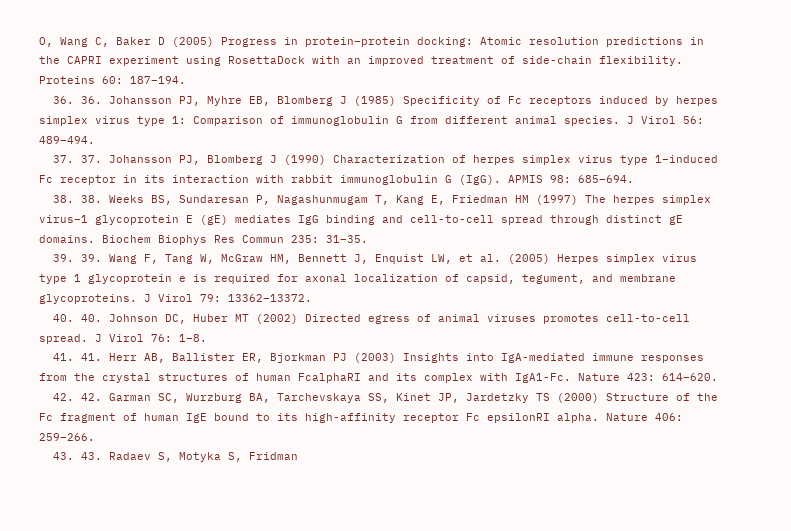O, Wang C, Baker D (2005) Progress in protein–protein docking: Atomic resolution predictions in the CAPRI experiment using RosettaDock with an improved treatment of side-chain flexibility. Proteins 60: 187–194.
  36. 36. Johansson PJ, Myhre EB, Blomberg J (1985) Specificity of Fc receptors induced by herpes simplex virus type 1: Comparison of immunoglobulin G from different animal species. J Virol 56: 489–494.
  37. 37. Johansson PJ, Blomberg J (1990) Characterization of herpes simplex virus type 1–induced Fc receptor in its interaction with rabbit immunoglobulin G (IgG). APMIS 98: 685–694.
  38. 38. Weeks BS, Sundaresan P, Nagashunmugam T, Kang E, Friedman HM (1997) The herpes simplex virus–1 glycoprotein E (gE) mediates IgG binding and cell-to-cell spread through distinct gE domains. Biochem Biophys Res Commun 235: 31–35.
  39. 39. Wang F, Tang W, McGraw HM, Bennett J, Enquist LW, et al. (2005) Herpes simplex virus type 1 glycoprotein e is required for axonal localization of capsid, tegument, and membrane glycoproteins. J Virol 79: 13362–13372.
  40. 40. Johnson DC, Huber MT (2002) Directed egress of animal viruses promotes cell-to-cell spread. J Virol 76: 1–8.
  41. 41. Herr AB, Ballister ER, Bjorkman PJ (2003) Insights into IgA-mediated immune responses from the crystal structures of human FcalphaRI and its complex with IgA1-Fc. Nature 423: 614–620.
  42. 42. Garman SC, Wurzburg BA, Tarchevskaya SS, Kinet JP, Jardetzky TS (2000) Structure of the Fc fragment of human IgE bound to its high-affinity receptor Fc epsilonRI alpha. Nature 406: 259–266.
  43. 43. Radaev S, Motyka S, Fridman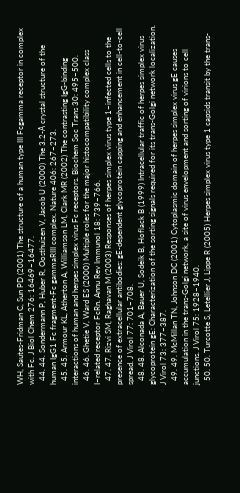WH, Sautes-Fridman C, Sun PD (2001) The structure of a human type III Fcgamma receptor in complex with Fc. J Biol Chem 276: 16469–16477.
  44. 44. Sondermann P, Huber R, Oosthuizen V, Jacob U (2000) The 3.2-Å crystal structure of the human IgG1 Fc fragment-Fc gammaRIII complex. Nature 406: 267–273.
  45. 45. Armour KL, Atherton A, Williamson LM, Clark MR (2002) The contrasting IgG-binding interactions of human and herpes simplex virus Fc receptors. Biochem Soc Trans 30: 495–500.
  46. 46. Ghetie V, Ward ES (2000) Multiple roles for the major histocompatibility complex class I–related receptor FcRn. Annu Rev Immunol 18: 739–766.
  47. 47. Rizvi SM, Raghavan M (2003) Responses of herpes simplex virus type 1–infected cells to the presence of extracellular antibodies: gE-dependent glycoprotein capping and enhancement in cell-to-cell spread. J Virol 77: 701–708.
  48. 48. Alconada A, Bauer U, Sodeik B, Hoflack B (1999) Intracellular traffic of herpes simplex virus glycoprotein gE: Characterization of the sorting signals required for its trans-Golgi network localization. J Virol 73: 377–387.
  49. 49. McMillan TN, Johnson DC (2001) Cytoplasmic domain of herpes simplex virus gE causes accumulation in the trans-Golgi network, a site of virus envelopment and sorting of virions to cell junctions. J Virol 75: 1928–1940.
  50. 50. Turcotte S, Letellier J, Lippe R (2005) Herpes simplex virus type 1 capsids transit by the trans-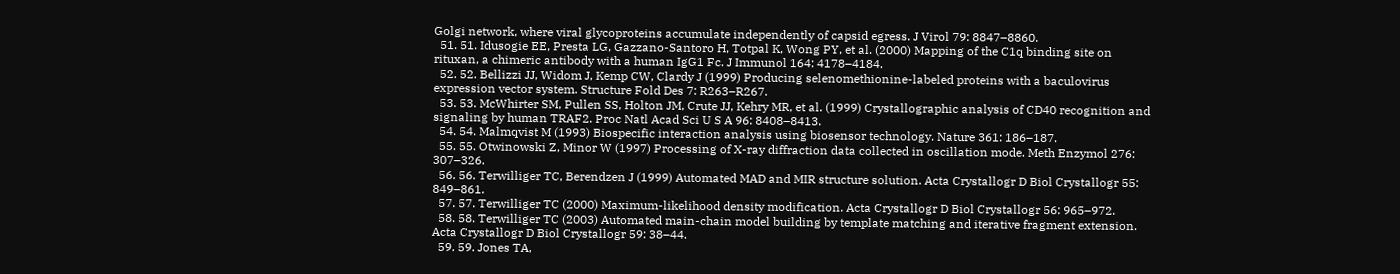Golgi network, where viral glycoproteins accumulate independently of capsid egress. J Virol 79: 8847–8860.
  51. 51. Idusogie EE, Presta LG, Gazzano-Santoro H, Totpal K, Wong PY, et al. (2000) Mapping of the C1q binding site on rituxan, a chimeric antibody with a human IgG1 Fc. J Immunol 164: 4178–4184.
  52. 52. Bellizzi JJ, Widom J, Kemp CW, Clardy J (1999) Producing selenomethionine-labeled proteins with a baculovirus expression vector system. Structure Fold Des 7: R263–R267.
  53. 53. McWhirter SM, Pullen SS, Holton JM, Crute JJ, Kehry MR, et al. (1999) Crystallographic analysis of CD40 recognition and signaling by human TRAF2. Proc Natl Acad Sci U S A 96: 8408–8413.
  54. 54. Malmqvist M (1993) Biospecific interaction analysis using biosensor technology. Nature 361: 186–187.
  55. 55. Otwinowski Z, Minor W (1997) Processing of X-ray diffraction data collected in oscillation mode. Meth Enzymol 276: 307–326.
  56. 56. Terwilliger TC, Berendzen J (1999) Automated MAD and MIR structure solution. Acta Crystallogr D Biol Crystallogr 55: 849–861.
  57. 57. Terwilliger TC (2000) Maximum-likelihood density modification. Acta Crystallogr D Biol Crystallogr 56: 965–972.
  58. 58. Terwilliger TC (2003) Automated main-chain model building by template matching and iterative fragment extension. Acta Crystallogr D Biol Crystallogr 59: 38–44.
  59. 59. Jones TA,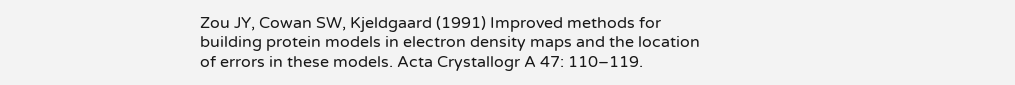Zou JY, Cowan SW, Kjeldgaard (1991) Improved methods for building protein models in electron density maps and the location of errors in these models. Acta Crystallogr A 47: 110–119.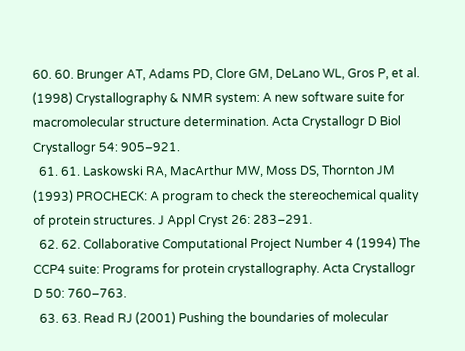60. 60. Brunger AT, Adams PD, Clore GM, DeLano WL, Gros P, et al. (1998) Crystallography & NMR system: A new software suite for macromolecular structure determination. Acta Crystallogr D Biol Crystallogr 54: 905–921.
  61. 61. Laskowski RA, MacArthur MW, Moss DS, Thornton JM (1993) PROCHECK: A program to check the stereochemical quality of protein structures. J Appl Cryst 26: 283–291.
  62. 62. Collaborative Computational Project Number 4 (1994) The CCP4 suite: Programs for protein crystallography. Acta Crystallogr D 50: 760–763.
  63. 63. Read RJ (2001) Pushing the boundaries of molecular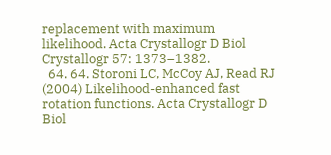replacement with maximum likelihood. Acta Crystallogr D Biol Crystallogr 57: 1373–1382.
  64. 64. Storoni LC, McCoy AJ, Read RJ (2004) Likelihood-enhanced fast rotation functions. Acta Crystallogr D Biol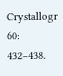Crystallogr 60: 432–438.